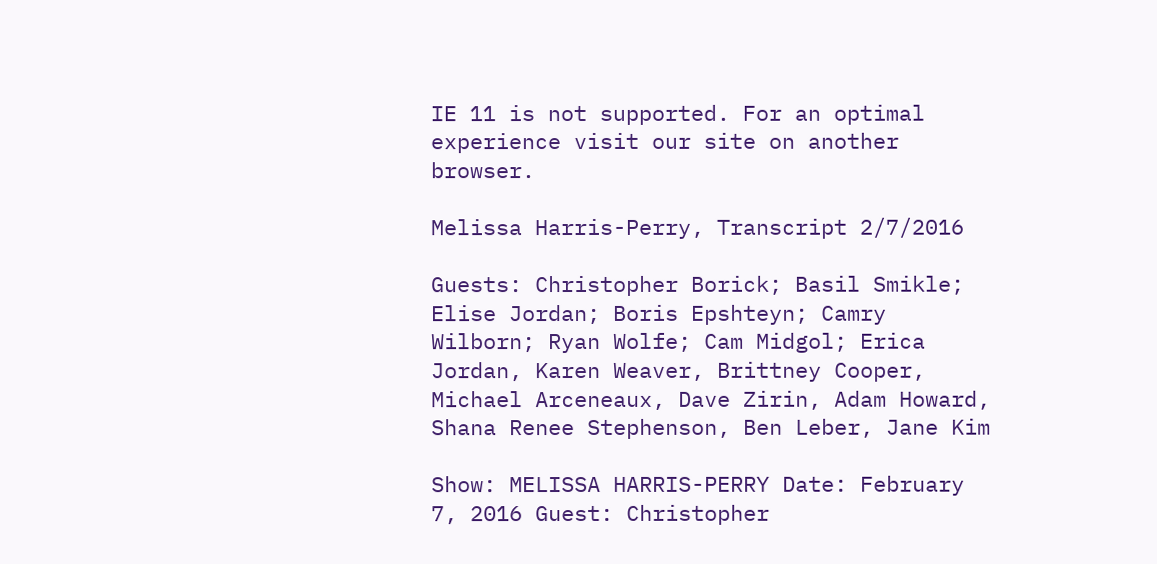IE 11 is not supported. For an optimal experience visit our site on another browser.

Melissa Harris-Perry, Transcript 2/7/2016

Guests: Christopher Borick; Basil Smikle; Elise Jordan; Boris Epshteyn; Camry Wilborn; Ryan Wolfe; Cam Midgol; Erica Jordan, Karen Weaver, Brittney Cooper, Michael Arceneaux, Dave Zirin, Adam Howard, Shana Renee Stephenson, Ben Leber, Jane Kim

Show: MELISSA HARRIS-PERRY Date: February 7, 2016 Guest: Christopher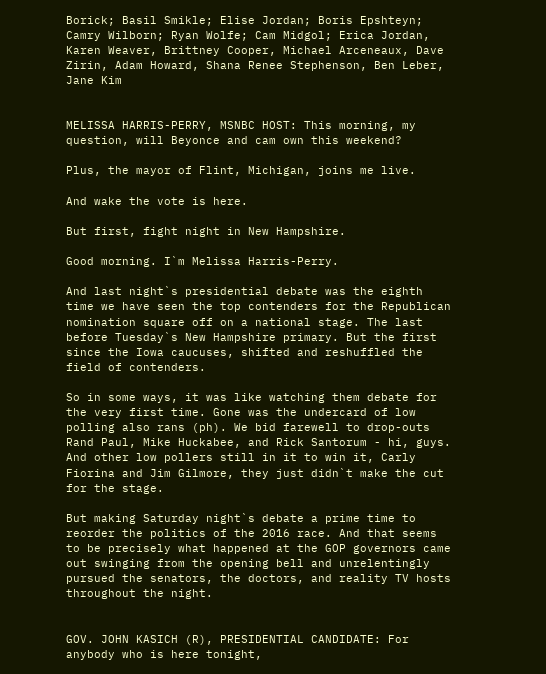Borick; Basil Smikle; Elise Jordan; Boris Epshteyn; Camry Wilborn; Ryan Wolfe; Cam Midgol; Erica Jordan, Karen Weaver, Brittney Cooper, Michael Arceneaux, Dave Zirin, Adam Howard, Shana Renee Stephenson, Ben Leber, Jane Kim


MELISSA HARRIS-PERRY, MSNBC HOST: This morning, my question, will Beyonce and cam own this weekend?

Plus, the mayor of Flint, Michigan, joins me live.

And wake the vote is here.

But first, fight night in New Hampshire.

Good morning. I`m Melissa Harris-Perry.

And last night`s presidential debate was the eighth time we have seen the top contenders for the Republican nomination square off on a national stage. The last before Tuesday`s New Hampshire primary. But the first since the Iowa caucuses, shifted and reshuffled the field of contenders.

So in some ways, it was like watching them debate for the very first time. Gone was the undercard of low polling also rans (ph). We bid farewell to drop-outs Rand Paul, Mike Huckabee, and Rick Santorum - hi, guys. And other low pollers still in it to win it, Carly Fiorina and Jim Gilmore, they just didn`t make the cut for the stage.

But making Saturday night`s debate a prime time to reorder the politics of the 2016 race. And that seems to be precisely what happened at the GOP governors came out swinging from the opening bell and unrelentingly pursued the senators, the doctors, and reality TV hosts throughout the night.


GOV. JOHN KASICH (R), PRESIDENTIAL CANDIDATE: For anybody who is here tonight,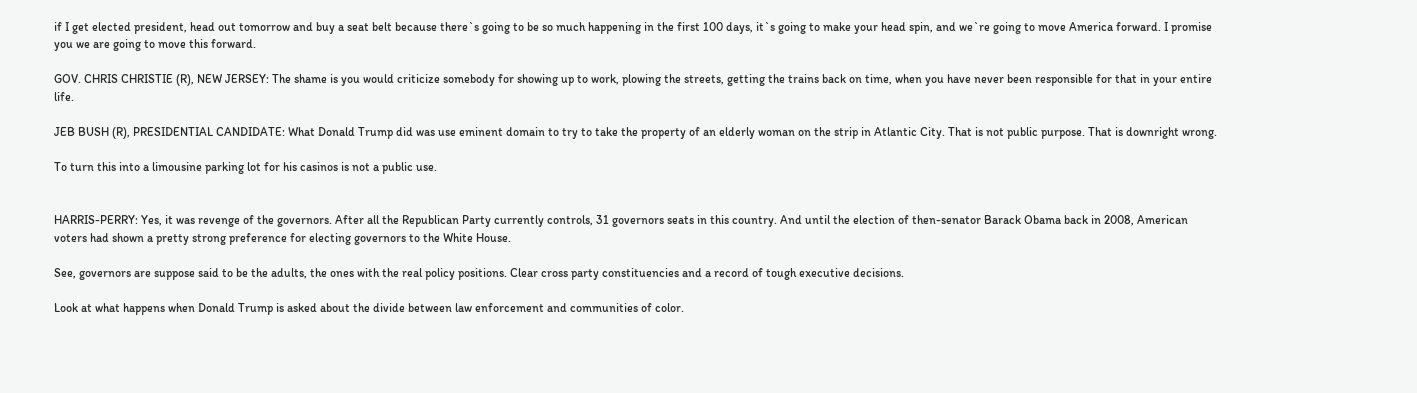if I get elected president, head out tomorrow and buy a seat belt because there`s going to be so much happening in the first 100 days, it`s going to make your head spin, and we`re going to move America forward. I promise you we are going to move this forward.

GOV. CHRIS CHRISTIE (R), NEW JERSEY: The shame is you would criticize somebody for showing up to work, plowing the streets, getting the trains back on time, when you have never been responsible for that in your entire life.

JEB BUSH (R), PRESIDENTIAL CANDIDATE: What Donald Trump did was use eminent domain to try to take the property of an elderly woman on the strip in Atlantic City. That is not public purpose. That is downright wrong.

To turn this into a limousine parking lot for his casinos is not a public use.


HARRIS-PERRY: Yes, it was revenge of the governors. After all the Republican Party currently controls, 31 governors seats in this country. And until the election of then-senator Barack Obama back in 2008, American voters had shown a pretty strong preference for electing governors to the White House.

See, governors are suppose said to be the adults, the ones with the real policy positions. Clear cross party constituencies and a record of tough executive decisions.

Look at what happens when Donald Trump is asked about the divide between law enforcement and communities of color.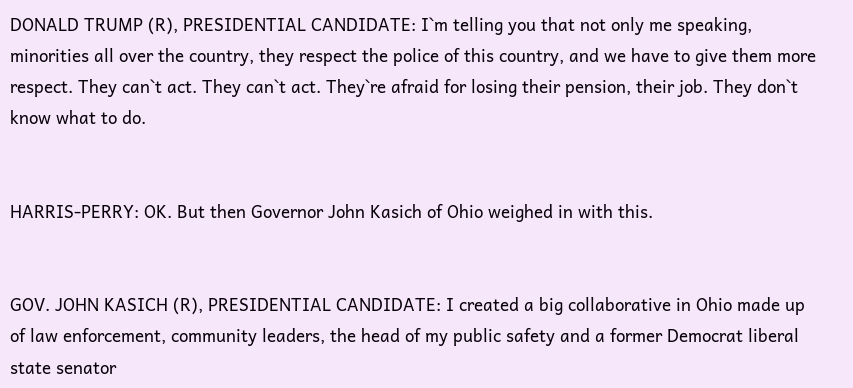DONALD TRUMP (R), PRESIDENTIAL CANDIDATE: I`m telling you that not only me speaking, minorities all over the country, they respect the police of this country, and we have to give them more respect. They can`t act. They can`t act. They`re afraid for losing their pension, their job. They don`t know what to do.


HARRIS-PERRY: OK. But then Governor John Kasich of Ohio weighed in with this.


GOV. JOHN KASICH (R), PRESIDENTIAL CANDIDATE: I created a big collaborative in Ohio made up of law enforcement, community leaders, the head of my public safety and a former Democrat liberal state senator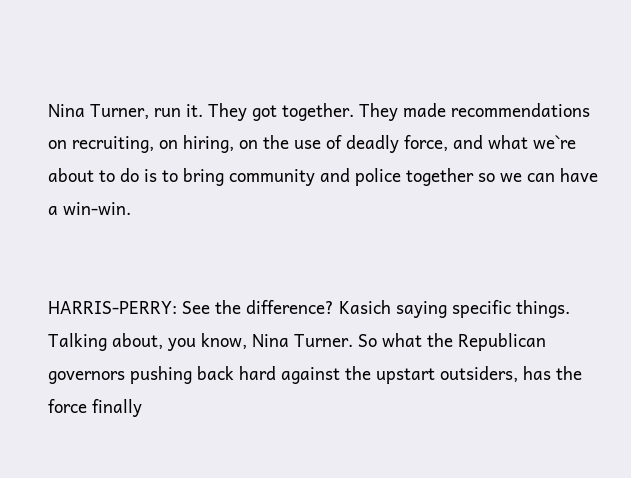Nina Turner, run it. They got together. They made recommendations on recruiting, on hiring, on the use of deadly force, and what we`re about to do is to bring community and police together so we can have a win-win.


HARRIS-PERRY: See the difference? Kasich saying specific things. Talking about, you know, Nina Turner. So what the Republican governors pushing back hard against the upstart outsiders, has the force finally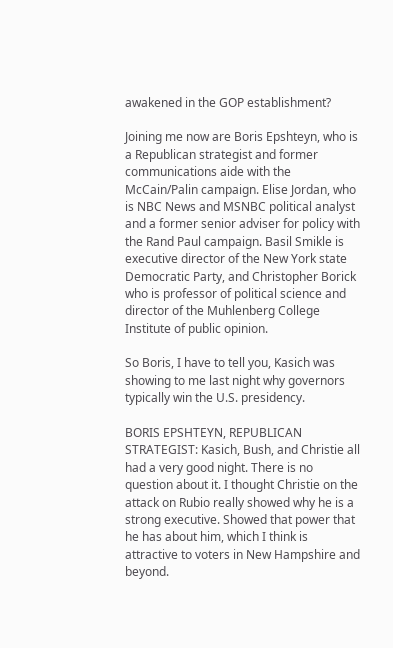awakened in the GOP establishment?

Joining me now are Boris Epshteyn, who is a Republican strategist and former communications aide with the McCain/Palin campaign. Elise Jordan, who is NBC News and MSNBC political analyst and a former senior adviser for policy with the Rand Paul campaign. Basil Smikle is executive director of the New York state Democratic Party, and Christopher Borick who is professor of political science and director of the Muhlenberg College Institute of public opinion.

So Boris, I have to tell you, Kasich was showing to me last night why governors typically win the U.S. presidency.

BORIS EPSHTEYN, REPUBLICAN STRATEGIST: Kasich, Bush, and Christie all had a very good night. There is no question about it. I thought Christie on the attack on Rubio really showed why he is a strong executive. Showed that power that he has about him, which I think is attractive to voters in New Hampshire and beyond.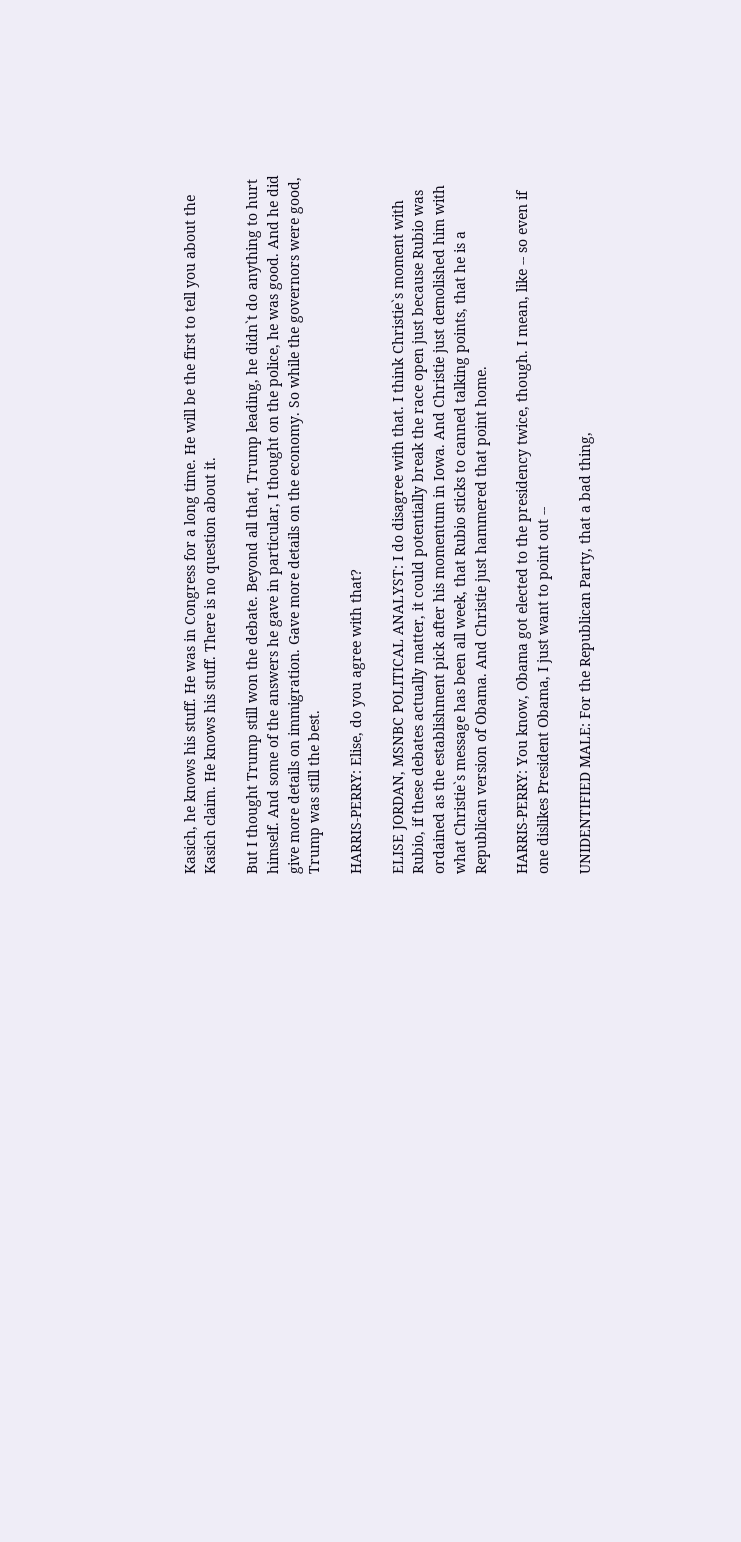Kasich, he knows his stuff. He was in Congress for a long time. He will be the first to tell you about the Kasich claim. He knows his stuff. There is no question about it.

But I thought Trump still won the debate. Beyond all that, Trump leading, he didn`t do anything to hurt himself. And some of the answers he gave in particular, I thought on the police, he was good. And he did give more details on immigration. Gave more details on the economy. So while the governors were good, Trump was still the best.

HARRIS-PERRY: Elise, do you agree with that?

ELISE JORDAN, MSNBC POLITICAL ANALYST: I do disagree with that. I think Christie`s moment with Rubio, if these debates actually matter, it could potentially break the race open just because Rubio was ordained as the establishment pick after his momentum in Iowa. And Christie just demolished him with what Christie`s message has been all week, that Rubio sticks to canned talking points, that he is a Republican version of Obama. And Christie just hammered that point home.

HARRIS-PERRY: You know, Obama got elected to the presidency twice, though. I mean, like -- so even if one dislikes President Obama, I just want to point out --

UNIDENTIFIED MALE: For the Republican Party, that a bad thing,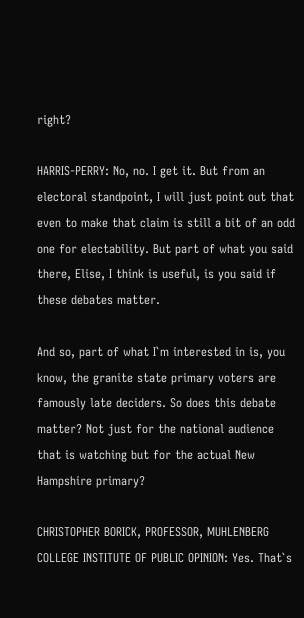right?

HARRIS-PERRY: No, no. I get it. But from an electoral standpoint, I will just point out that even to make that claim is still a bit of an odd one for electability. But part of what you said there, Elise, I think is useful, is you said if these debates matter.

And so, part of what I`m interested in is, you know, the granite state primary voters are famously late deciders. So does this debate matter? Not just for the national audience that is watching but for the actual New Hampshire primary?

CHRISTOPHER BORICK, PROFESSOR, MUHLENBERG COLLEGE INSTITUTE OF PUBLIC OPINION: Yes. That`s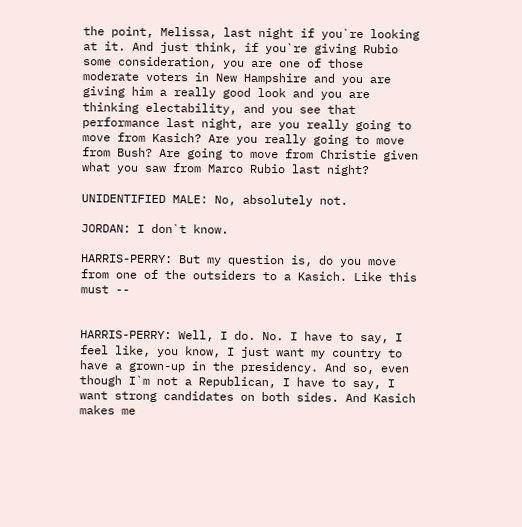the point, Melissa, last night if you`re looking at it. And just think, if you`re giving Rubio some consideration, you are one of those moderate voters in New Hampshire and you are giving him a really good look and you are thinking electability, and you see that performance last night, are you really going to move from Kasich? Are you really going to move from Bush? Are going to move from Christie given what you saw from Marco Rubio last night?

UNIDENTIFIED MALE: No, absolutely not.

JORDAN: I don`t know.

HARRIS-PERRY: But my question is, do you move from one of the outsiders to a Kasich. Like this must --


HARRIS-PERRY: Well, I do. No. I have to say, I feel like, you know, I just want my country to have a grown-up in the presidency. And so, even though I`m not a Republican, I have to say, I want strong candidates on both sides. And Kasich makes me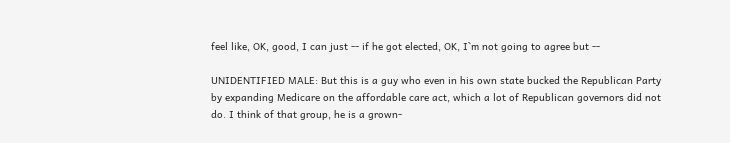feel like, OK, good, I can just -- if he got elected, OK, I`m not going to agree but --

UNIDENTIFIED MALE: But this is a guy who even in his own state bucked the Republican Party by expanding Medicare on the affordable care act, which a lot of Republican governors did not do. I think of that group, he is a grown-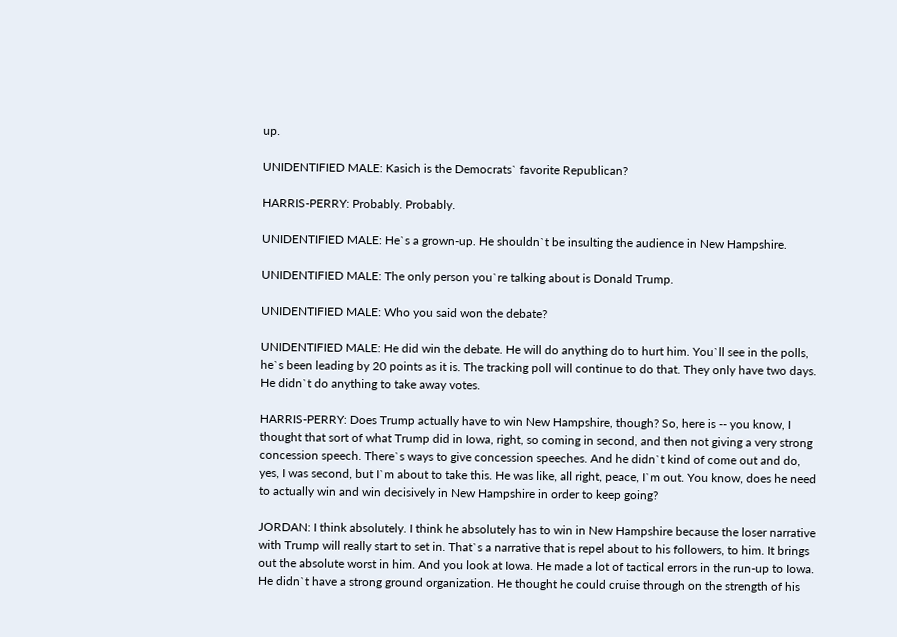up.

UNIDENTIFIED MALE: Kasich is the Democrats` favorite Republican?

HARRIS-PERRY: Probably. Probably.

UNIDENTIFIED MALE: He`s a grown-up. He shouldn`t be insulting the audience in New Hampshire.

UNIDENTIFIED MALE: The only person you`re talking about is Donald Trump.

UNIDENTIFIED MALE: Who you said won the debate?

UNIDENTIFIED MALE: He did win the debate. He will do anything do to hurt him. You`ll see in the polls, he`s been leading by 20 points as it is. The tracking poll will continue to do that. They only have two days. He didn`t do anything to take away votes.

HARRIS-PERRY: Does Trump actually have to win New Hampshire, though? So, here is -- you know, I thought that sort of what Trump did in Iowa, right, so coming in second, and then not giving a very strong concession speech. There`s ways to give concession speeches. And he didn`t kind of come out and do, yes, I was second, but I`m about to take this. He was like, all right, peace, I`m out. You know, does he need to actually win and win decisively in New Hampshire in order to keep going?

JORDAN: I think absolutely. I think he absolutely has to win in New Hampshire because the loser narrative with Trump will really start to set in. That`s a narrative that is repel about to his followers, to him. It brings out the absolute worst in him. And you look at Iowa. He made a lot of tactical errors in the run-up to Iowa. He didn`t have a strong ground organization. He thought he could cruise through on the strength of his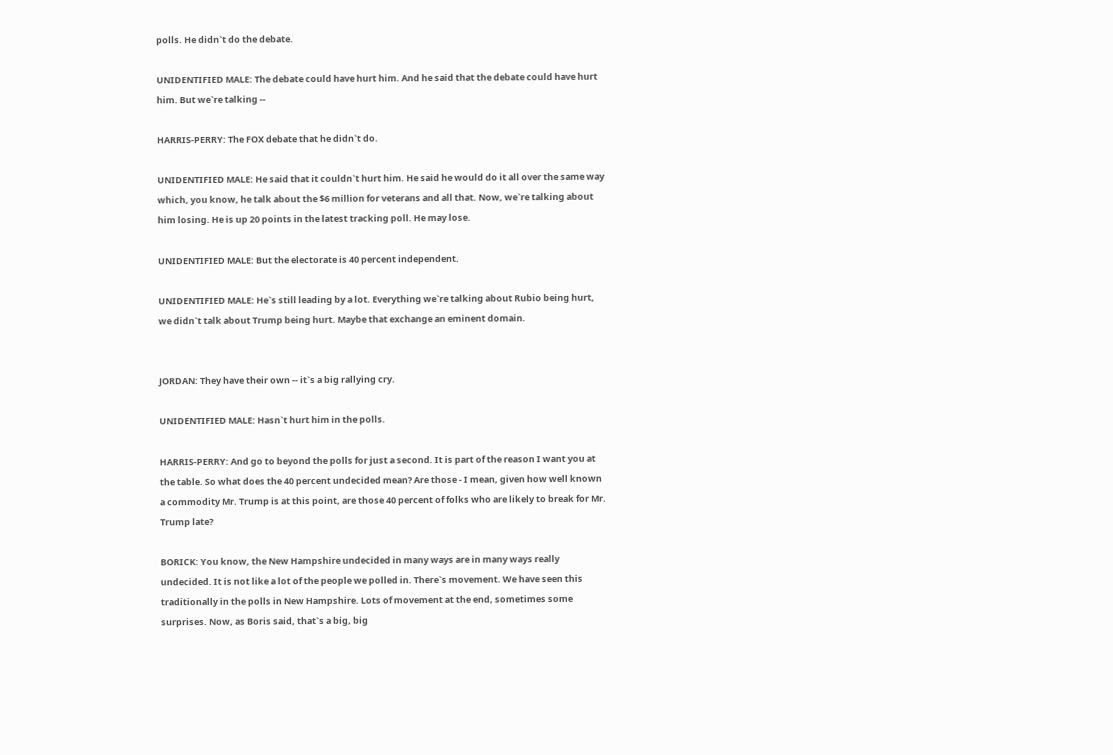polls. He didn`t do the debate.

UNIDENTIFIED MALE: The debate could have hurt him. And he said that the debate could have hurt him. But we`re talking --

HARRIS-PERRY: The FOX debate that he didn`t do.

UNIDENTIFIED MALE: He said that it couldn`t hurt him. He said he would do it all over the same way which, you know, he talk about the $6 million for veterans and all that. Now, we`re talking about him losing. He is up 20 points in the latest tracking poll. He may lose.

UNIDENTIFIED MALE: But the electorate is 40 percent independent.

UNIDENTIFIED MALE: He`s still leading by a lot. Everything we`re talking about Rubio being hurt, we didn`t talk about Trump being hurt. Maybe that exchange an eminent domain.


JORDAN: They have their own -- it`s a big rallying cry.

UNIDENTIFIED MALE: Hasn`t hurt him in the polls.

HARRIS-PERRY: And go to beyond the polls for just a second. It is part of the reason I want you at the table. So what does the 40 percent undecided mean? Are those - I mean, given how well known a commodity Mr. Trump is at this point, are those 40 percent of folks who are likely to break for Mr. Trump late?

BORICK: You know, the New Hampshire undecided in many ways are in many ways really undecided. It is not like a lot of the people we polled in. There`s movement. We have seen this traditionally in the polls in New Hampshire. Lots of movement at the end, sometimes some surprises. Now, as Boris said, that`s a big, big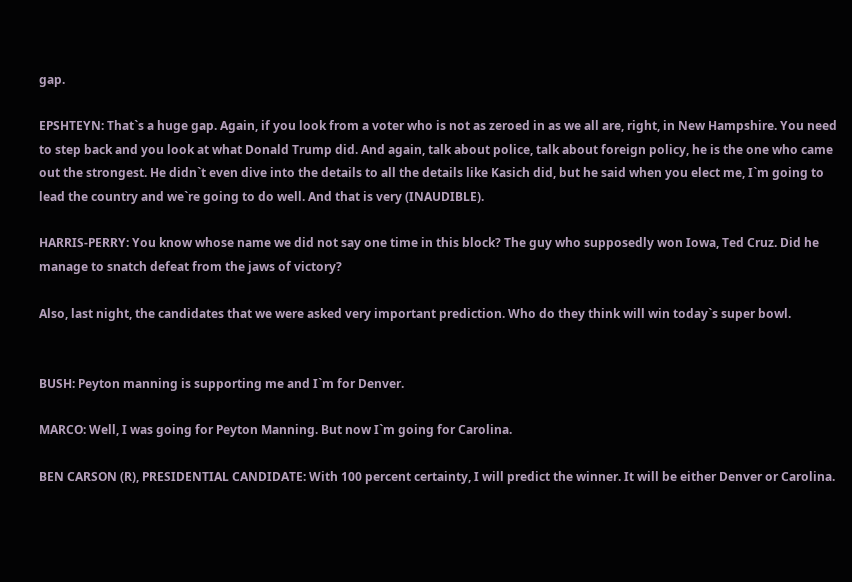gap.

EPSHTEYN: That`s a huge gap. Again, if you look from a voter who is not as zeroed in as we all are, right, in New Hampshire. You need to step back and you look at what Donald Trump did. And again, talk about police, talk about foreign policy, he is the one who came out the strongest. He didn`t even dive into the details to all the details like Kasich did, but he said when you elect me, I`m going to lead the country and we`re going to do well. And that is very (INAUDIBLE).

HARRIS-PERRY: You know whose name we did not say one time in this block? The guy who supposedly won Iowa, Ted Cruz. Did he manage to snatch defeat from the jaws of victory?

Also, last night, the candidates that we were asked very important prediction. Who do they think will win today`s super bowl.


BUSH: Peyton manning is supporting me and I`m for Denver.

MARCO: Well, I was going for Peyton Manning. But now I`m going for Carolina.

BEN CARSON (R), PRESIDENTIAL CANDIDATE: With 100 percent certainty, I will predict the winner. It will be either Denver or Carolina.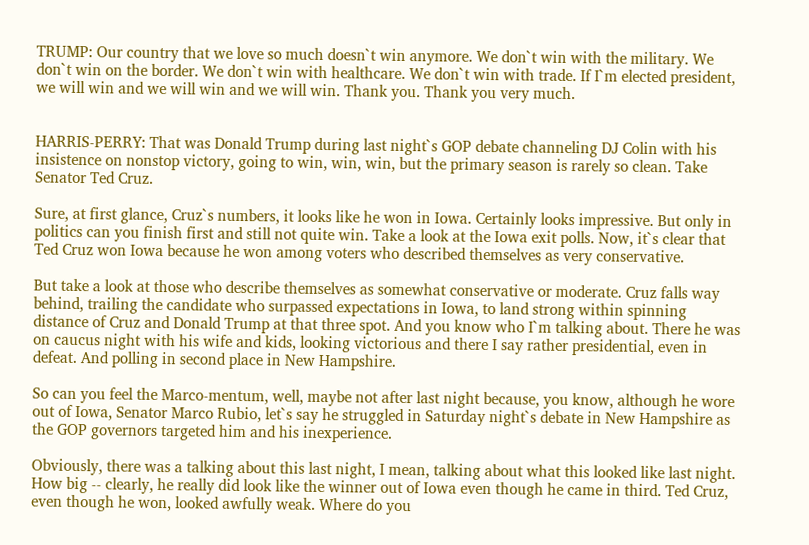TRUMP: Our country that we love so much doesn`t win anymore. We don`t win with the military. We don`t win on the border. We don`t win with healthcare. We don`t win with trade. If I`m elected president, we will win and we will win and we will win. Thank you. Thank you very much.


HARRIS-PERRY: That was Donald Trump during last night`s GOP debate channeling DJ Colin with his insistence on nonstop victory, going to win, win, win, but the primary season is rarely so clean. Take Senator Ted Cruz.

Sure, at first glance, Cruz`s numbers, it looks like he won in Iowa. Certainly looks impressive. But only in politics can you finish first and still not quite win. Take a look at the Iowa exit polls. Now, it`s clear that Ted Cruz won Iowa because he won among voters who described themselves as very conservative.

But take a look at those who describe themselves as somewhat conservative or moderate. Cruz falls way behind, trailing the candidate who surpassed expectations in Iowa, to land strong within spinning distance of Cruz and Donald Trump at that three spot. And you know who I`m talking about. There he was on caucus night with his wife and kids, looking victorious and there I say rather presidential, even in defeat. And polling in second place in New Hampshire.

So can you feel the Marco-mentum, well, maybe not after last night because, you know, although he wore out of Iowa, Senator Marco Rubio, let`s say he struggled in Saturday night`s debate in New Hampshire as the GOP governors targeted him and his inexperience.

Obviously, there was a talking about this last night, I mean, talking about what this looked like last night. How big -- clearly, he really did look like the winner out of Iowa even though he came in third. Ted Cruz, even though he won, looked awfully weak. Where do you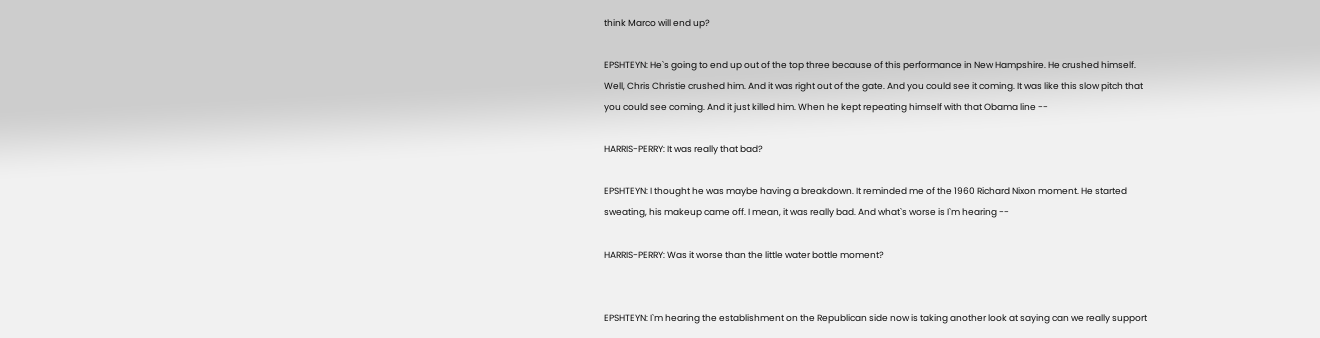think Marco will end up?

EPSHTEYN: He`s going to end up out of the top three because of this performance in New Hampshire. He crushed himself. Well, Chris Christie crushed him. And it was right out of the gate. And you could see it coming. It was like this slow pitch that you could see coming. And it just killed him. When he kept repeating himself with that Obama line --

HARRIS-PERRY: It was really that bad?

EPSHTEYN: I thought he was maybe having a breakdown. It reminded me of the 1960 Richard Nixon moment. He started sweating, his makeup came off. I mean, it was really bad. And what`s worse is I`m hearing --

HARRIS-PERRY: Was it worse than the little water bottle moment?


EPSHTEYN: I`m hearing the establishment on the Republican side now is taking another look at saying can we really support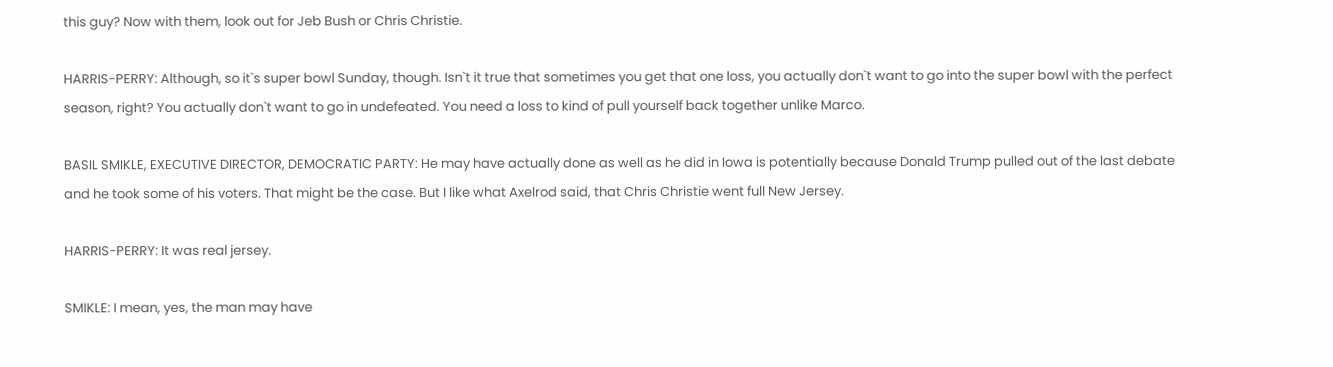this guy? Now with them, look out for Jeb Bush or Chris Christie.

HARRIS-PERRY: Although, so it`s super bowl Sunday, though. Isn`t it true that sometimes you get that one loss, you actually don`t want to go into the super bowl with the perfect season, right? You actually don`t want to go in undefeated. You need a loss to kind of pull yourself back together unlike Marco.

BASIL SMIKLE, EXECUTIVE DIRECTOR, DEMOCRATIC PARTY: He may have actually done as well as he did in Iowa is potentially because Donald Trump pulled out of the last debate and he took some of his voters. That might be the case. But I like what Axelrod said, that Chris Christie went full New Jersey.

HARRIS-PERRY: It was real jersey.

SMIKLE: I mean, yes, the man may have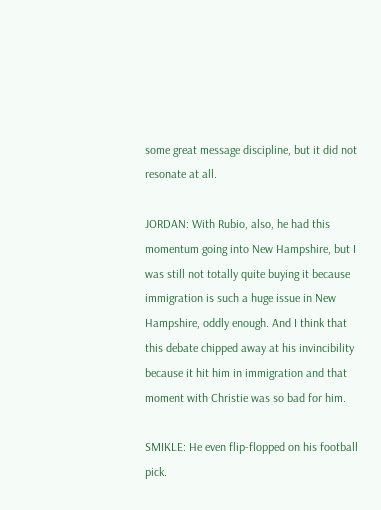some great message discipline, but it did not resonate at all.

JORDAN: With Rubio, also, he had this momentum going into New Hampshire, but I was still not totally quite buying it because immigration is such a huge issue in New Hampshire, oddly enough. And I think that this debate chipped away at his invincibility because it hit him in immigration and that moment with Christie was so bad for him.

SMIKLE: He even flip-flopped on his football pick.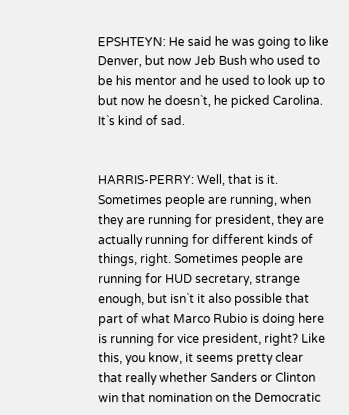EPSHTEYN: He said he was going to like Denver, but now Jeb Bush who used to be his mentor and he used to look up to but now he doesn`t, he picked Carolina. It`s kind of sad.


HARRIS-PERRY: Well, that is it. Sometimes people are running, when they are running for president, they are actually running for different kinds of things, right. Sometimes people are running for HUD secretary, strange enough, but isn`t it also possible that part of what Marco Rubio is doing here is running for vice president, right? Like this, you know, it seems pretty clear that really whether Sanders or Clinton win that nomination on the Democratic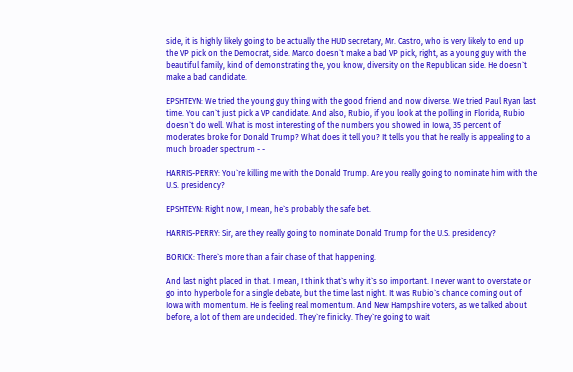side, it is highly likely going to be actually the HUD secretary, Mr. Castro, who is very likely to end up the VP pick on the Democrat, side. Marco doesn`t make a bad VP pick, right, as a young guy with the beautiful family, kind of demonstrating the, you know, diversity on the Republican side. He doesn`t make a bad candidate.

EPSHTEYN: We tried the young guy thing with the good friend and now diverse. We tried Paul Ryan last time. You can`t just pick a VP candidate. And also, Rubio, if you look at the polling in Florida, Rubio doesn`t do well. What is most interesting of the numbers you showed in Iowa, 35 percent of moderates broke for Donald Trump? What does it tell you? It tells you that he really is appealing to a much broader spectrum - -

HARRIS-PERRY: You`re killing me with the Donald Trump. Are you really going to nominate him with the U.S. presidency?

EPSHTEYN: Right now, I mean, he`s probably the safe bet.

HARRIS-PERRY: Sir, are they really going to nominate Donald Trump for the U.S. presidency?

BORICK: There`s more than a fair chase of that happening.

And last night placed in that. I mean, I think that`s why it`s so important. I never want to overstate or go into hyperbole for a single debate, but the time last night. It was Rubio`s chance coming out of Iowa with momentum. He is feeling real momentum. And New Hampshire voters, as we talked about before, a lot of them are undecided. They`re finicky. They`re going to wait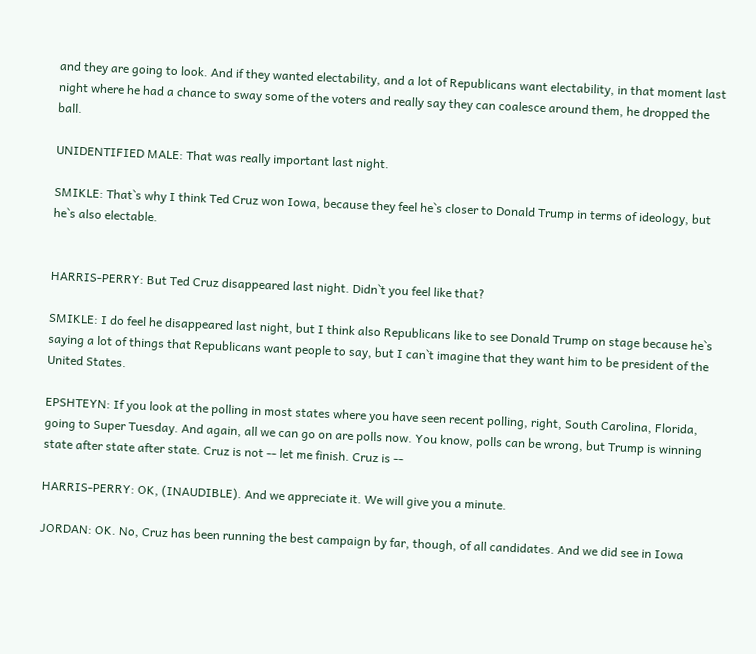and they are going to look. And if they wanted electability, and a lot of Republicans want electability, in that moment last night where he had a chance to sway some of the voters and really say they can coalesce around them, he dropped the ball.

UNIDENTIFIED MALE: That was really important last night.

SMIKLE: That`s why I think Ted Cruz won Iowa, because they feel he`s closer to Donald Trump in terms of ideology, but he`s also electable.


HARRIS-PERRY: But Ted Cruz disappeared last night. Didn`t you feel like that?

SMIKLE: I do feel he disappeared last night, but I think also Republicans like to see Donald Trump on stage because he`s saying a lot of things that Republicans want people to say, but I can`t imagine that they want him to be president of the United States.

EPSHTEYN: If you look at the polling in most states where you have seen recent polling, right, South Carolina, Florida, going to Super Tuesday. And again, all we can go on are polls now. You know, polls can be wrong, but Trump is winning state after state after state. Cruz is not -- let me finish. Cruz is --

HARRIS-PERRY: OK, (INAUDIBLE). And we appreciate it. We will give you a minute.

JORDAN: OK. No, Cruz has been running the best campaign by far, though, of all candidates. And we did see in Iowa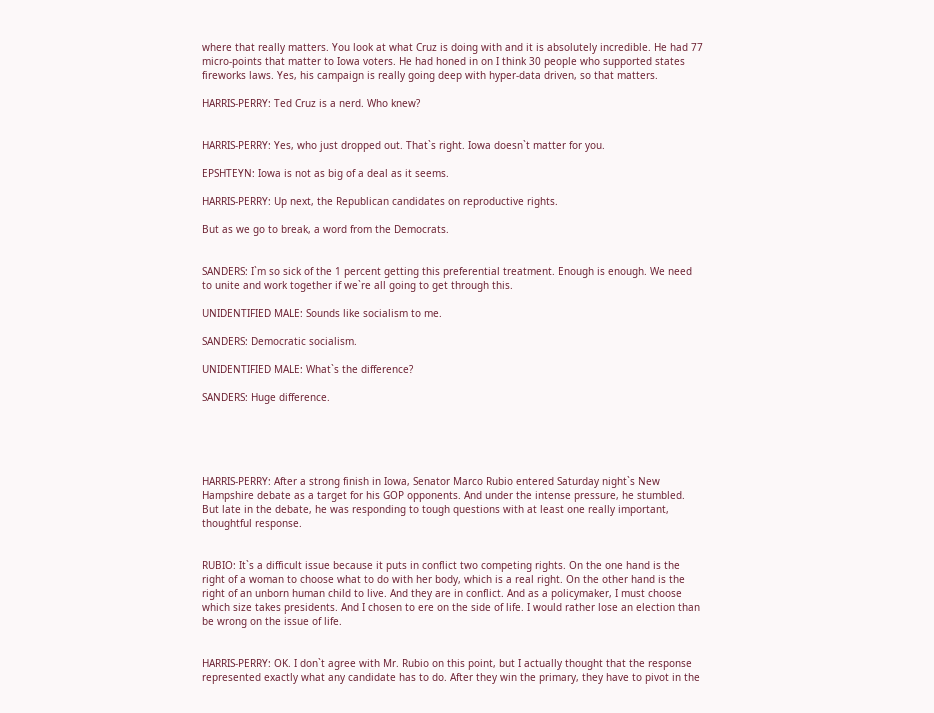where that really matters. You look at what Cruz is doing with and it is absolutely incredible. He had 77 micro-points that matter to Iowa voters. He had honed in on I think 30 people who supported states fireworks laws. Yes, his campaign is really going deep with hyper-data driven, so that matters.

HARRIS-PERRY: Ted Cruz is a nerd. Who knew?


HARRIS-PERRY: Yes, who just dropped out. That`s right. Iowa doesn`t matter for you.

EPSHTEYN: Iowa is not as big of a deal as it seems.

HARRIS-PERRY: Up next, the Republican candidates on reproductive rights.

But as we go to break, a word from the Democrats.


SANDERS: I`m so sick of the 1 percent getting this preferential treatment. Enough is enough. We need to unite and work together if we`re all going to get through this.

UNIDENTIFIED MALE: Sounds like socialism to me.

SANDERS: Democratic socialism.

UNIDENTIFIED MALE: What`s the difference?

SANDERS: Huge difference.





HARRIS-PERRY: After a strong finish in Iowa, Senator Marco Rubio entered Saturday night`s New Hampshire debate as a target for his GOP opponents. And under the intense pressure, he stumbled. But late in the debate, he was responding to tough questions with at least one really important, thoughtful response.


RUBIO: It`s a difficult issue because it puts in conflict two competing rights. On the one hand is the right of a woman to choose what to do with her body, which is a real right. On the other hand is the right of an unborn human child to live. And they are in conflict. And as a policymaker, I must choose which size takes presidents. And I chosen to ere on the side of life. I would rather lose an election than be wrong on the issue of life.


HARRIS-PERRY: OK. I don`t agree with Mr. Rubio on this point, but I actually thought that the response represented exactly what any candidate has to do. After they win the primary, they have to pivot in the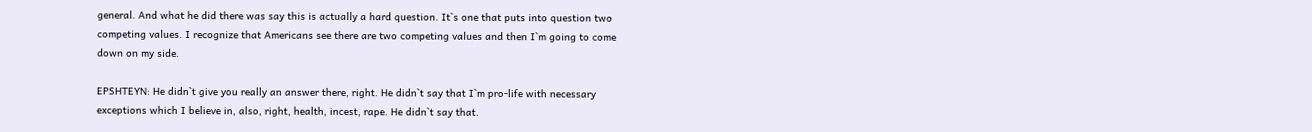general. And what he did there was say this is actually a hard question. It`s one that puts into question two competing values. I recognize that Americans see there are two competing values and then I`m going to come down on my side.

EPSHTEYN: He didn`t give you really an answer there, right. He didn`t say that I`m pro-life with necessary exceptions which I believe in, also, right, health, incest, rape. He didn`t say that.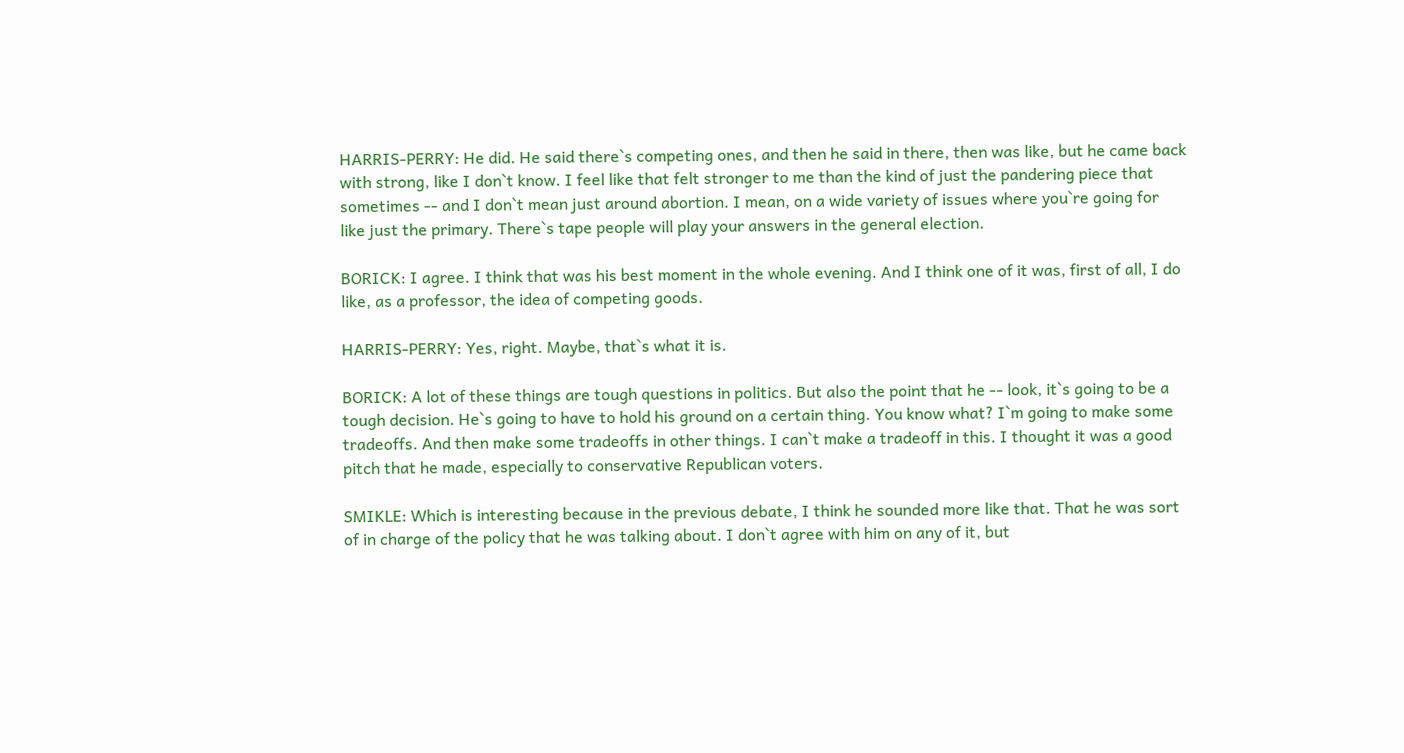HARRIS-PERRY: He did. He said there`s competing ones, and then he said in there, then was like, but he came back with strong, like I don`t know. I feel like that felt stronger to me than the kind of just the pandering piece that sometimes -- and I don`t mean just around abortion. I mean, on a wide variety of issues where you`re going for like just the primary. There`s tape people will play your answers in the general election.

BORICK: I agree. I think that was his best moment in the whole evening. And I think one of it was, first of all, I do like, as a professor, the idea of competing goods.

HARRIS-PERRY: Yes, right. Maybe, that`s what it is.

BORICK: A lot of these things are tough questions in politics. But also the point that he -- look, it`s going to be a tough decision. He`s going to have to hold his ground on a certain thing. You know what? I`m going to make some tradeoffs. And then make some tradeoffs in other things. I can`t make a tradeoff in this. I thought it was a good pitch that he made, especially to conservative Republican voters.

SMIKLE: Which is interesting because in the previous debate, I think he sounded more like that. That he was sort of in charge of the policy that he was talking about. I don`t agree with him on any of it, but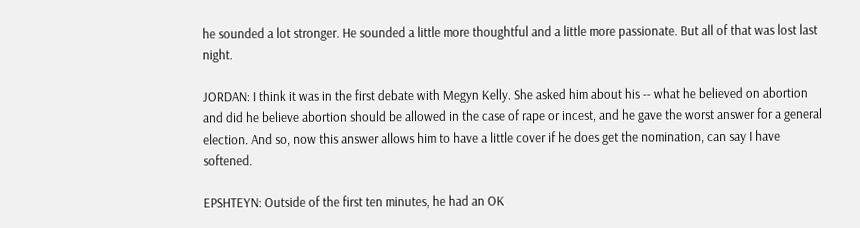he sounded a lot stronger. He sounded a little more thoughtful and a little more passionate. But all of that was lost last night.

JORDAN: I think it was in the first debate with Megyn Kelly. She asked him about his -- what he believed on abortion and did he believe abortion should be allowed in the case of rape or incest, and he gave the worst answer for a general election. And so, now this answer allows him to have a little cover if he does get the nomination, can say I have softened.

EPSHTEYN: Outside of the first ten minutes, he had an OK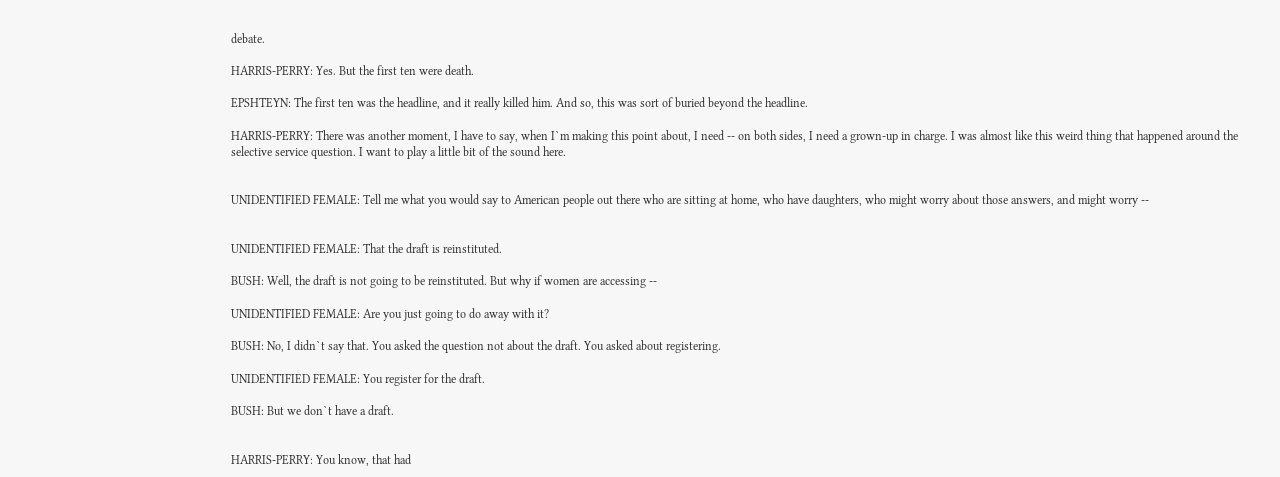debate.

HARRIS-PERRY: Yes. But the first ten were death.

EPSHTEYN: The first ten was the headline, and it really killed him. And so, this was sort of buried beyond the headline.

HARRIS-PERRY: There was another moment, I have to say, when I`m making this point about, I need -- on both sides, I need a grown-up in charge. I was almost like this weird thing that happened around the selective service question. I want to play a little bit of the sound here.


UNIDENTIFIED FEMALE: Tell me what you would say to American people out there who are sitting at home, who have daughters, who might worry about those answers, and might worry --


UNIDENTIFIED FEMALE: That the draft is reinstituted.

BUSH: Well, the draft is not going to be reinstituted. But why if women are accessing --

UNIDENTIFIED FEMALE: Are you just going to do away with it?

BUSH: No, I didn`t say that. You asked the question not about the draft. You asked about registering.

UNIDENTIFIED FEMALE: You register for the draft.

BUSH: But we don`t have a draft.


HARRIS-PERRY: You know, that had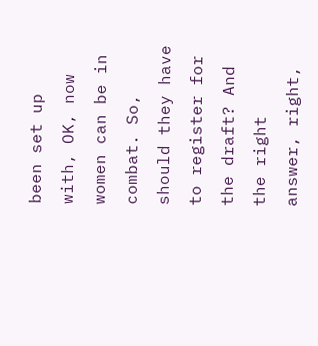been set up with, OK, now women can be in combat. So, should they have to register for the draft? And the right answer, right,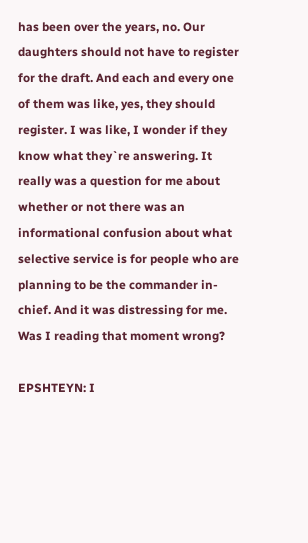has been over the years, no. Our daughters should not have to register for the draft. And each and every one of them was like, yes, they should register. I was like, I wonder if they know what they`re answering. It really was a question for me about whether or not there was an informational confusion about what selective service is for people who are planning to be the commander in-chief. And it was distressing for me. Was I reading that moment wrong?

EPSHTEYN: I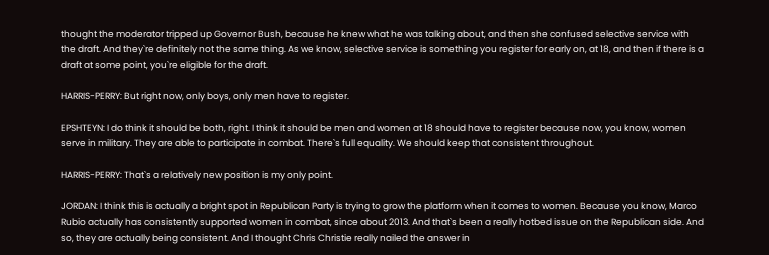thought the moderator tripped up Governor Bush, because he knew what he was talking about, and then she confused selective service with the draft. And they`re definitely not the same thing. As we know, selective service is something you register for early on, at 18, and then if there is a draft at some point, you`re eligible for the draft.

HARRIS-PERRY: But right now, only boys, only men have to register.

EPSHTEYN: I do think it should be both, right. I think it should be men and women at 18 should have to register because now, you know, women serve in military. They are able to participate in combat. There`s full equality. We should keep that consistent throughout.

HARRIS-PERRY: That`s a relatively new position is my only point.

JORDAN: I think this is actually a bright spot in Republican Party is trying to grow the platform when it comes to women. Because you know, Marco Rubio actually has consistently supported women in combat, since about 2013. And that`s been a really hotbed issue on the Republican side. And so, they are actually being consistent. And I thought Chris Christie really nailed the answer in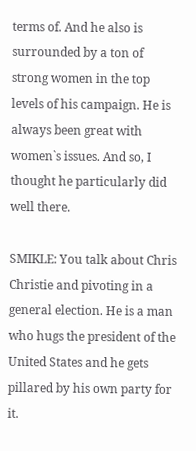terms of. And he also is surrounded by a ton of strong women in the top levels of his campaign. He is always been great with women`s issues. And so, I thought he particularly did well there.

SMIKLE: You talk about Chris Christie and pivoting in a general election. He is a man who hugs the president of the United States and he gets pillared by his own party for it.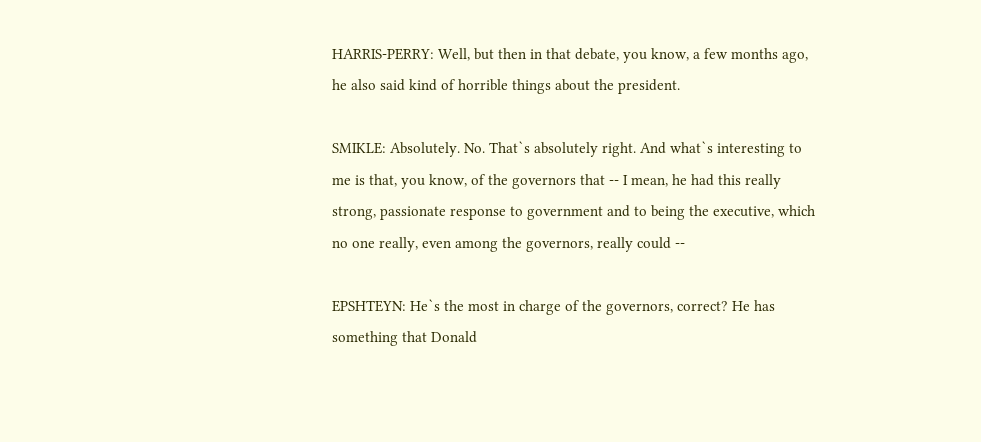HARRIS-PERRY: Well, but then in that debate, you know, a few months ago, he also said kind of horrible things about the president.

SMIKLE: Absolutely. No. That`s absolutely right. And what`s interesting to me is that, you know, of the governors that -- I mean, he had this really strong, passionate response to government and to being the executive, which no one really, even among the governors, really could --

EPSHTEYN: He`s the most in charge of the governors, correct? He has something that Donald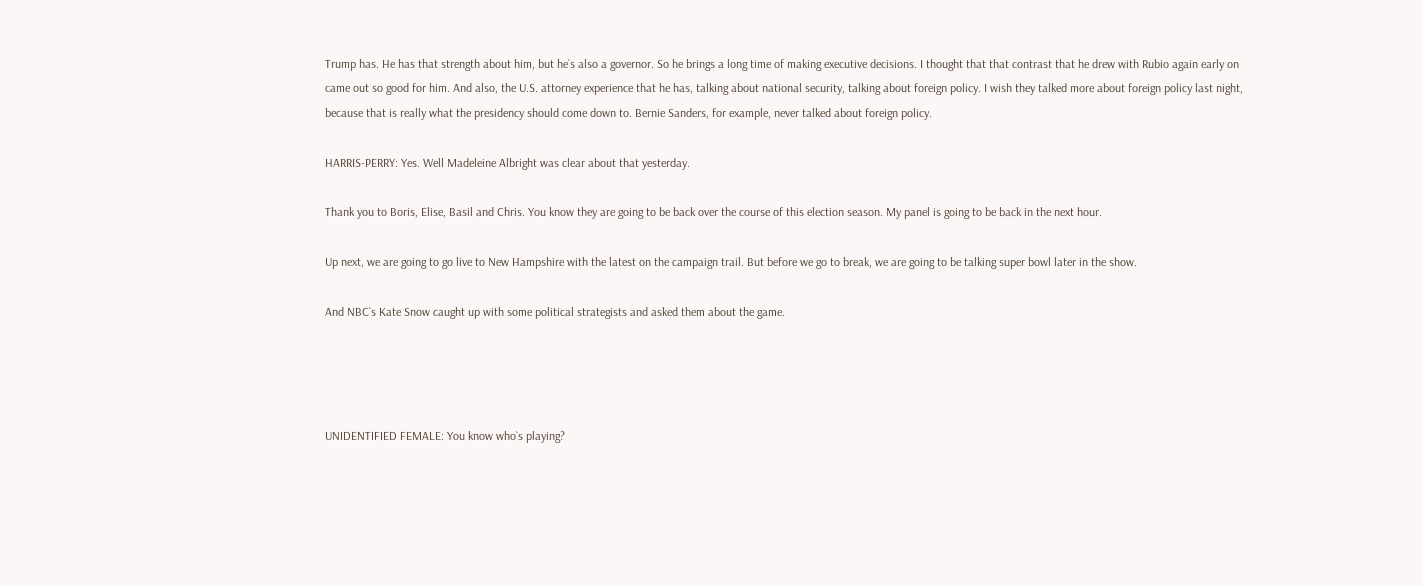Trump has. He has that strength about him, but he`s also a governor. So he brings a long time of making executive decisions. I thought that that contrast that he drew with Rubio again early on came out so good for him. And also, the U.S. attorney experience that he has, talking about national security, talking about foreign policy. I wish they talked more about foreign policy last night, because that is really what the presidency should come down to. Bernie Sanders, for example, never talked about foreign policy.

HARRIS-PERRY: Yes. Well Madeleine Albright was clear about that yesterday.

Thank you to Boris, Elise, Basil and Chris. You know they are going to be back over the course of this election season. My panel is going to be back in the next hour.

Up next, we are going to go live to New Hampshire with the latest on the campaign trail. But before we go to break, we are going to be talking super bowl later in the show.

And NBC`s Kate Snow caught up with some political strategists and asked them about the game.




UNIDENTIFIED FEMALE: You know who`s playing?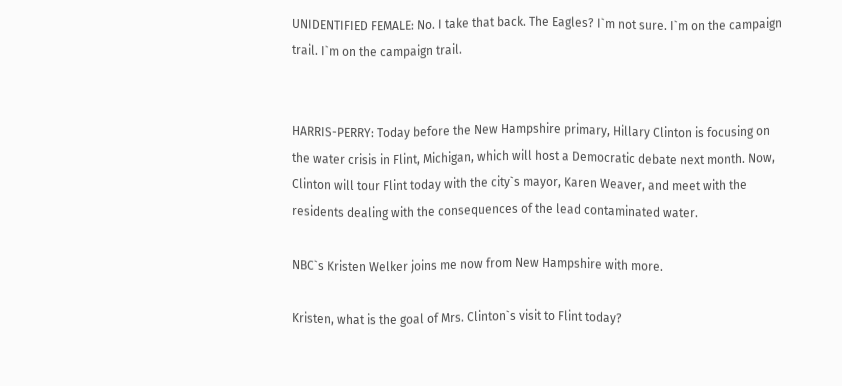UNIDENTIFIED FEMALE: No. I take that back. The Eagles? I`m not sure. I`m on the campaign trail. I`m on the campaign trail.


HARRIS-PERRY: Today before the New Hampshire primary, Hillary Clinton is focusing on the water crisis in Flint, Michigan, which will host a Democratic debate next month. Now, Clinton will tour Flint today with the city`s mayor, Karen Weaver, and meet with the residents dealing with the consequences of the lead contaminated water.

NBC`s Kristen Welker joins me now from New Hampshire with more.

Kristen, what is the goal of Mrs. Clinton`s visit to Flint today?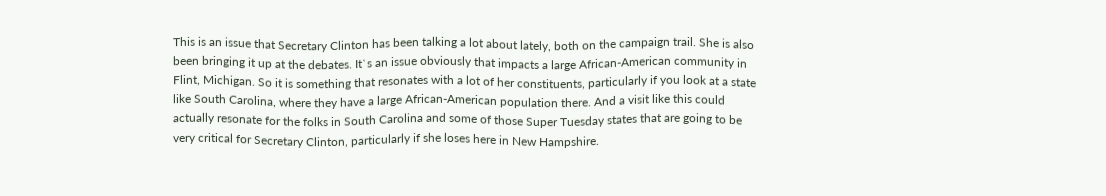This is an issue that Secretary Clinton has been talking a lot about lately, both on the campaign trail. She is also been bringing it up at the debates. It`s an issue obviously that impacts a large African-American community in Flint, Michigan. So it is something that resonates with a lot of her constituents, particularly if you look at a state like South Carolina, where they have a large African-American population there. And a visit like this could actually resonate for the folks in South Carolina and some of those Super Tuesday states that are going to be very critical for Secretary Clinton, particularly if she loses here in New Hampshire.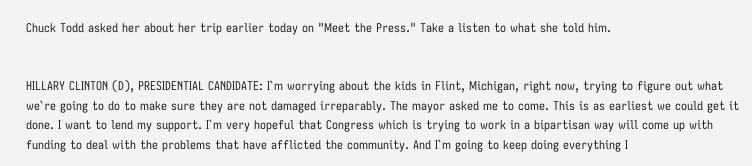Chuck Todd asked her about her trip earlier today on "Meet the Press." Take a listen to what she told him.


HILLARY CLINTON (D), PRESIDENTIAL CANDIDATE: I`m worrying about the kids in Flint, Michigan, right now, trying to figure out what we`re going to do to make sure they are not damaged irreparably. The mayor asked me to come. This is as earliest we could get it done. I want to lend my support. I`m very hopeful that Congress which is trying to work in a bipartisan way will come up with funding to deal with the problems that have afflicted the community. And I`m going to keep doing everything I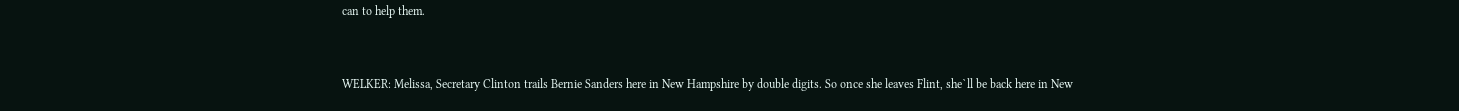can to help them.


WELKER: Melissa, Secretary Clinton trails Bernie Sanders here in New Hampshire by double digits. So once she leaves Flint, she`ll be back here in New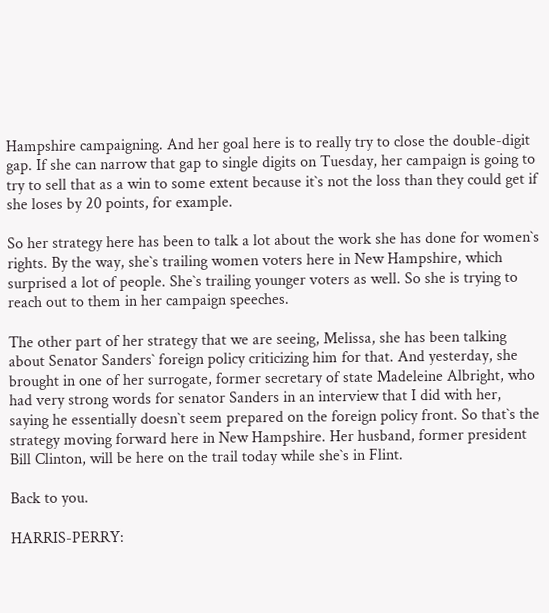Hampshire campaigning. And her goal here is to really try to close the double-digit gap. If she can narrow that gap to single digits on Tuesday, her campaign is going to try to sell that as a win to some extent because it`s not the loss than they could get if she loses by 20 points, for example.

So her strategy here has been to talk a lot about the work she has done for women`s rights. By the way, she`s trailing women voters here in New Hampshire, which surprised a lot of people. She`s trailing younger voters as well. So she is trying to reach out to them in her campaign speeches.

The other part of her strategy that we are seeing, Melissa, she has been talking about Senator Sanders` foreign policy criticizing him for that. And yesterday, she brought in one of her surrogate, former secretary of state Madeleine Albright, who had very strong words for senator Sanders in an interview that I did with her, saying he essentially doesn`t seem prepared on the foreign policy front. So that`s the strategy moving forward here in New Hampshire. Her husband, former president Bill Clinton, will be here on the trail today while she`s in Flint.

Back to you.

HARRIS-PERRY: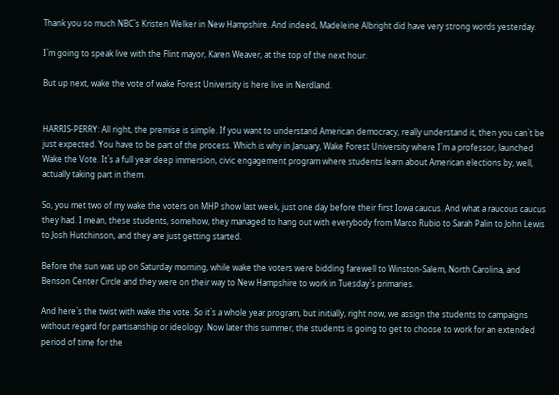Thank you so much NBC`s Kristen Welker in New Hampshire. And indeed, Madeleine Albright did have very strong words yesterday.

I`m going to speak live with the Flint mayor, Karen Weaver, at the top of the next hour.

But up next, wake the vote of wake Forest University is here live in Nerdland.


HARRIS-PERRY: All right, the premise is simple. If you want to understand American democracy, really understand it, then you can`t be just expected. You have to be part of the process. Which is why in January, Wake Forest University where I`m a professor, launched Wake the Vote. It`s a full year deep immersion, civic engagement program where students learn about American elections by, well, actually taking part in them.

So, you met two of my wake the voters on MHP show last week, just one day before their first Iowa caucus. And what a raucous caucus they had. I mean, these students, somehow, they managed to hang out with everybody from Marco Rubio to Sarah Palin to John Lewis to Josh Hutchinson, and they are just getting started.

Before the sun was up on Saturday morning, while wake the voters were bidding farewell to Winston-Salem, North Carolina, and Benson Center Circle and they were on their way to New Hampshire to work in Tuesday`s primaries.

And here`s the twist with wake the vote. So it`s a whole year program, but initially, right now, we assign the students to campaigns without regard for partisanship or ideology. Now later this summer, the students is going to get to choose to work for an extended period of time for the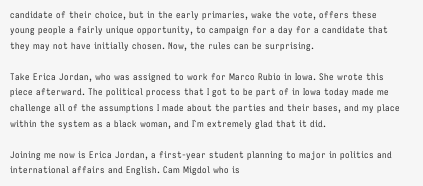candidate of their choice, but in the early primaries, wake the vote, offers these young people a fairly unique opportunity, to campaign for a day for a candidate that they may not have initially chosen. Now, the rules can be surprising.

Take Erica Jordan, who was assigned to work for Marco Rubio in Iowa. She wrote this piece afterward. The political process that I got to be part of in Iowa today made me challenge all of the assumptions I made about the parties and their bases, and my place within the system as a black woman, and I`m extremely glad that it did.

Joining me now is Erica Jordan, a first-year student planning to major in politics and international affairs and English. Cam Migdol who is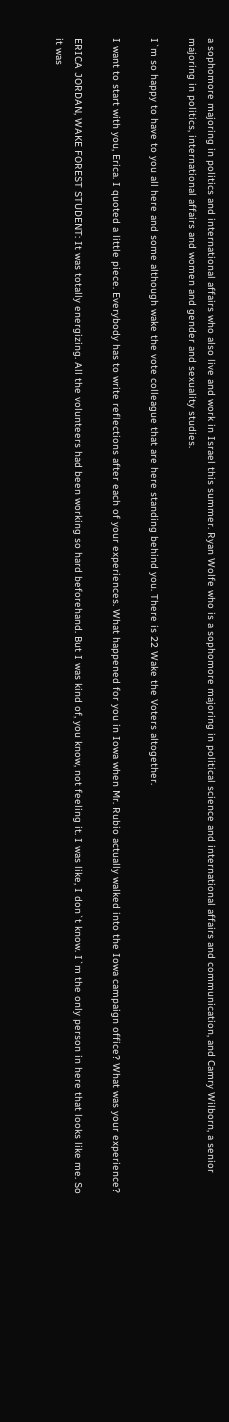a sophomore majoring in politics and international affairs who also live and work in Israel this summer. Ryan Wolfe who is a sophomore majoring in political science and international affairs and communication, and Camry Wilborn, a senior majoring in politics, international affairs and women and gender and sexuality studies.

I`m so happy to have to you all here and some although wake the vote colleague that are here standing behind you. There is 22 Wake the Voters altogether.

I want to start with you, Erica. I quoted a little piece. Everybody has to write reflections after each of your experiences. What happened for you in Iowa when Mr. Rubio actually walked into the Iowa campaign office? What was your experience?

ERICA JORDAN, WAKE FOREST STUDENT: It was totally energizing. All the volunteers had been working so hard beforehand. But I was kind of, you know, not feeling it. I was like, I don`t know. I`m the only person in here that looks like me. So it was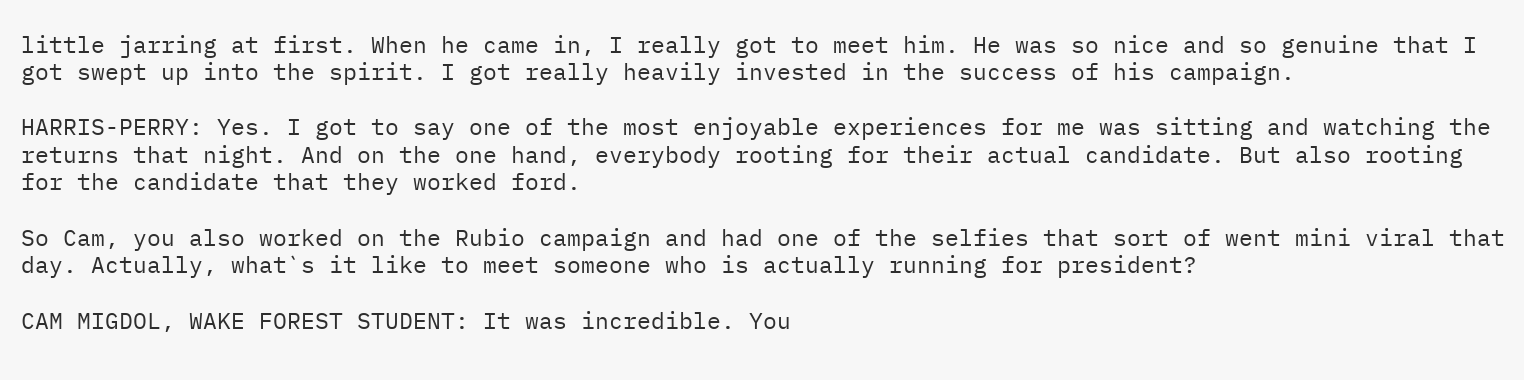little jarring at first. When he came in, I really got to meet him. He was so nice and so genuine that I got swept up into the spirit. I got really heavily invested in the success of his campaign.

HARRIS-PERRY: Yes. I got to say one of the most enjoyable experiences for me was sitting and watching the returns that night. And on the one hand, everybody rooting for their actual candidate. But also rooting for the candidate that they worked ford.

So Cam, you also worked on the Rubio campaign and had one of the selfies that sort of went mini viral that day. Actually, what`s it like to meet someone who is actually running for president?

CAM MIGDOL, WAKE FOREST STUDENT: It was incredible. You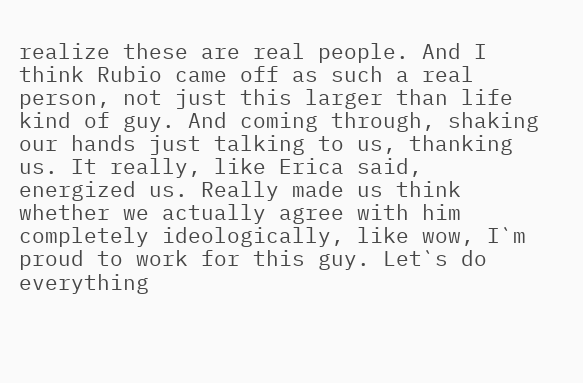realize these are real people. And I think Rubio came off as such a real person, not just this larger than life kind of guy. And coming through, shaking our hands just talking to us, thanking us. It really, like Erica said, energized us. Really made us think whether we actually agree with him completely ideologically, like wow, I`m proud to work for this guy. Let`s do everything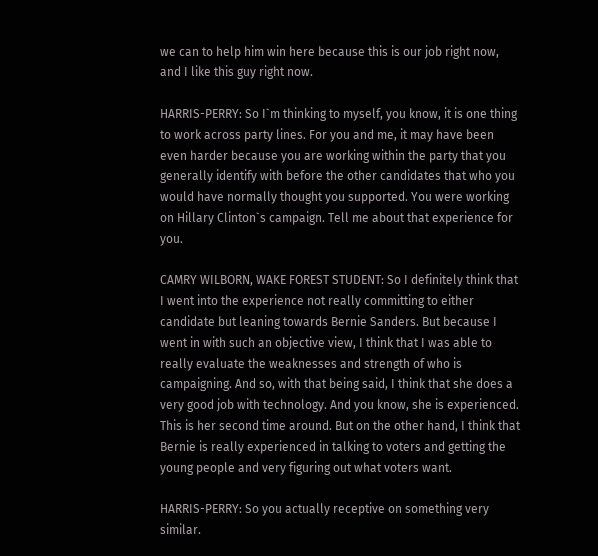we can to help him win here because this is our job right now, and I like this guy right now.

HARRIS-PERRY: So I`m thinking to myself, you know, it is one thing to work across party lines. For you and me, it may have been even harder because you are working within the party that you generally identify with before the other candidates that who you would have normally thought you supported. You were working on Hillary Clinton`s campaign. Tell me about that experience for you.

CAMRY WILBORN, WAKE FOREST STUDENT: So I definitely think that I went into the experience not really committing to either candidate but leaning towards Bernie Sanders. But because I went in with such an objective view, I think that I was able to really evaluate the weaknesses and strength of who is campaigning. And so, with that being said, I think that she does a very good job with technology. And you know, she is experienced. This is her second time around. But on the other hand, I think that Bernie is really experienced in talking to voters and getting the young people and very figuring out what voters want.

HARRIS-PERRY: So you actually receptive on something very similar.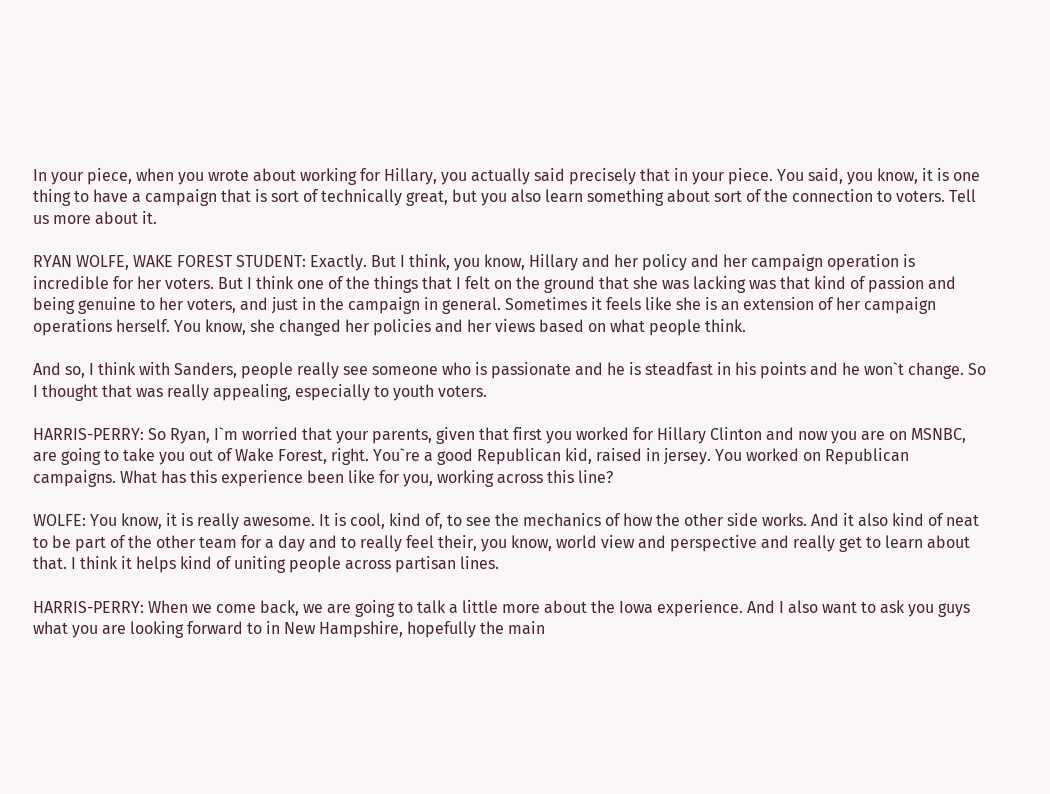In your piece, when you wrote about working for Hillary, you actually said precisely that in your piece. You said, you know, it is one thing to have a campaign that is sort of technically great, but you also learn something about sort of the connection to voters. Tell us more about it.

RYAN WOLFE, WAKE FOREST STUDENT: Exactly. But I think, you know, Hillary and her policy and her campaign operation is incredible for her voters. But I think one of the things that I felt on the ground that she was lacking was that kind of passion and being genuine to her voters, and just in the campaign in general. Sometimes it feels like she is an extension of her campaign operations herself. You know, she changed her policies and her views based on what people think.

And so, I think with Sanders, people really see someone who is passionate and he is steadfast in his points and he won`t change. So I thought that was really appealing, especially to youth voters.

HARRIS-PERRY: So Ryan, I`m worried that your parents, given that first you worked for Hillary Clinton and now you are on MSNBC, are going to take you out of Wake Forest, right. You`re a good Republican kid, raised in jersey. You worked on Republican campaigns. What has this experience been like for you, working across this line?

WOLFE: You know, it is really awesome. It is cool, kind of, to see the mechanics of how the other side works. And it also kind of neat to be part of the other team for a day and to really feel their, you know, world view and perspective and really get to learn about that. I think it helps kind of uniting people across partisan lines.

HARRIS-PERRY: When we come back, we are going to talk a little more about the Iowa experience. And I also want to ask you guys what you are looking forward to in New Hampshire, hopefully the main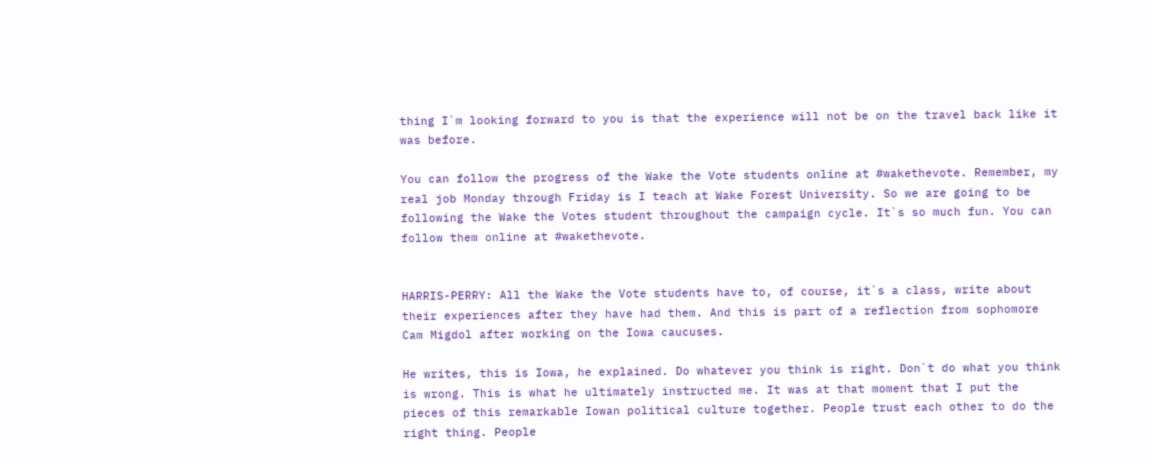thing I`m looking forward to you is that the experience will not be on the travel back like it was before.

You can follow the progress of the Wake the Vote students online at #wakethevote. Remember, my real job Monday through Friday is I teach at Wake Forest University. So we are going to be following the Wake the Votes student throughout the campaign cycle. It`s so much fun. You can follow them online at #wakethevote.


HARRIS-PERRY: All the Wake the Vote students have to, of course, it`s a class, write about their experiences after they have had them. And this is part of a reflection from sophomore Cam Migdol after working on the Iowa caucuses.

He writes, this is Iowa, he explained. Do whatever you think is right. Don`t do what you think is wrong. This is what he ultimately instructed me. It was at that moment that I put the pieces of this remarkable Iowan political culture together. People trust each other to do the right thing. People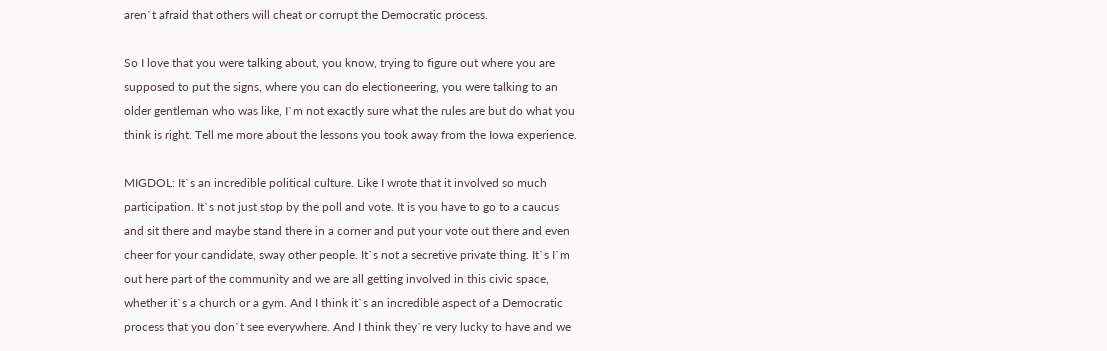aren`t afraid that others will cheat or corrupt the Democratic process.

So I love that you were talking about, you know, trying to figure out where you are supposed to put the signs, where you can do electioneering, you were talking to an older gentleman who was like, I`m not exactly sure what the rules are but do what you think is right. Tell me more about the lessons you took away from the Iowa experience.

MIGDOL: It`s an incredible political culture. Like I wrote that it involved so much participation. It`s not just stop by the poll and vote. It is you have to go to a caucus and sit there and maybe stand there in a corner and put your vote out there and even cheer for your candidate, sway other people. It`s not a secretive private thing. It`s I`m out here part of the community and we are all getting involved in this civic space, whether it`s a church or a gym. And I think it`s an incredible aspect of a Democratic process that you don`t see everywhere. And I think they`re very lucky to have and we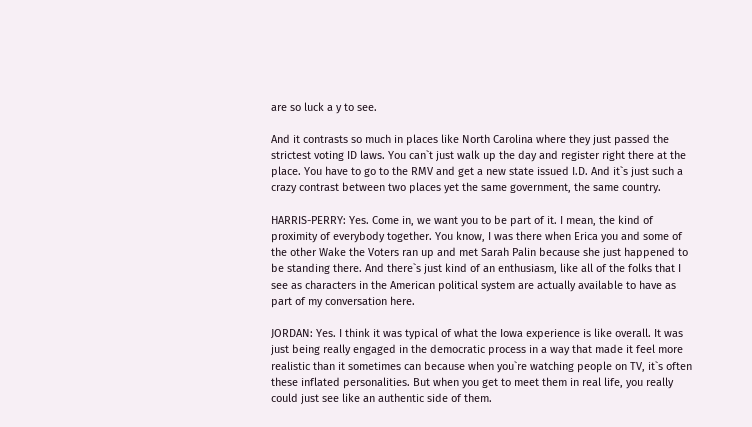are so luck a y to see.

And it contrasts so much in places like North Carolina where they just passed the strictest voting ID laws. You can`t just walk up the day and register right there at the place. You have to go to the RMV and get a new state issued I.D. And it`s just such a crazy contrast between two places yet the same government, the same country.

HARRIS-PERRY: Yes. Come in, we want you to be part of it. I mean, the kind of proximity of everybody together. You know, I was there when Erica you and some of the other Wake the Voters ran up and met Sarah Palin because she just happened to be standing there. And there`s just kind of an enthusiasm, like all of the folks that I see as characters in the American political system are actually available to have as part of my conversation here.

JORDAN: Yes. I think it was typical of what the Iowa experience is like overall. It was just being really engaged in the democratic process in a way that made it feel more realistic than it sometimes can because when you`re watching people on TV, it`s often these inflated personalities. But when you get to meet them in real life, you really could just see like an authentic side of them.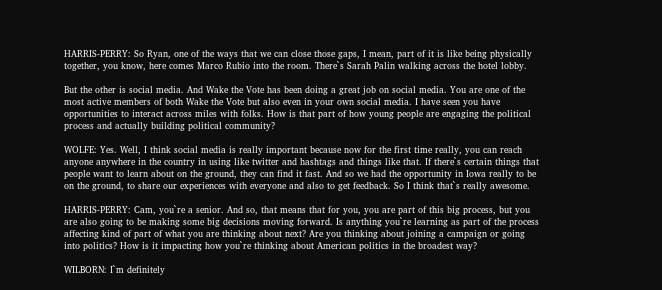HARRIS-PERRY: So Ryan, one of the ways that we can close those gaps, I mean, part of it is like being physically together, you know, here comes Marco Rubio into the room. There`s Sarah Palin walking across the hotel lobby.

But the other is social media. And Wake the Vote has been doing a great job on social media. You are one of the most active members of both Wake the Vote but also even in your own social media. I have seen you have opportunities to interact across miles with folks. How is that part of how young people are engaging the political process and actually building political community?

WOLFE: Yes. Well, I think social media is really important because now for the first time really, you can reach anyone anywhere in the country in using like twitter and hashtags and things like that. If there`s certain things that people want to learn about on the ground, they can find it fast. And so we had the opportunity in Iowa really to be on the ground, to share our experiences with everyone and also to get feedback. So I think that`s really awesome.

HARRIS-PERRY: Cam, you`re a senior. And so, that means that for you, you are part of this big process, but you are also going to be making some big decisions moving forward. Is anything you`re learning as part of the process affecting kind of part of what you are thinking about next? Are you thinking about joining a campaign or going into politics? How is it impacting how you`re thinking about American politics in the broadest way?

WILBORN: I`m definitely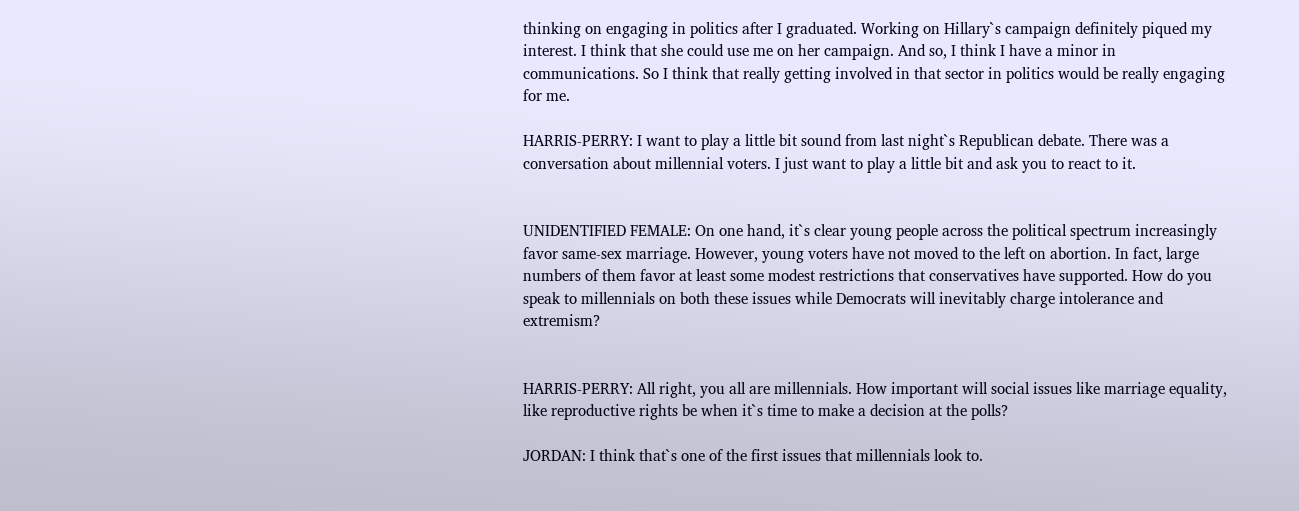thinking on engaging in politics after I graduated. Working on Hillary`s campaign definitely piqued my interest. I think that she could use me on her campaign. And so, I think I have a minor in communications. So I think that really getting involved in that sector in politics would be really engaging for me.

HARRIS-PERRY: I want to play a little bit sound from last night`s Republican debate. There was a conversation about millennial voters. I just want to play a little bit and ask you to react to it.


UNIDENTIFIED FEMALE: On one hand, it`s clear young people across the political spectrum increasingly favor same-sex marriage. However, young voters have not moved to the left on abortion. In fact, large numbers of them favor at least some modest restrictions that conservatives have supported. How do you speak to millennials on both these issues while Democrats will inevitably charge intolerance and extremism?


HARRIS-PERRY: All right, you all are millennials. How important will social issues like marriage equality, like reproductive rights be when it`s time to make a decision at the polls?

JORDAN: I think that`s one of the first issues that millennials look to.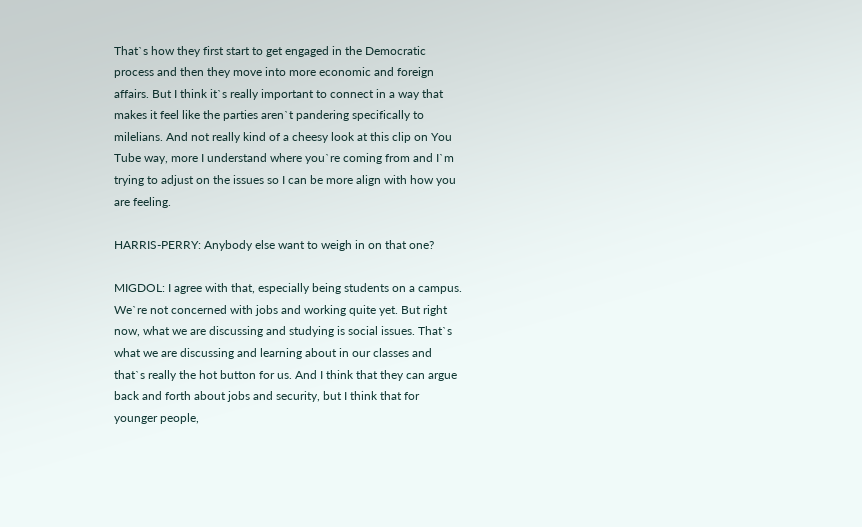That`s how they first start to get engaged in the Democratic process and then they move into more economic and foreign affairs. But I think it`s really important to connect in a way that makes it feel like the parties aren`t pandering specifically to milelians. And not really kind of a cheesy look at this clip on You Tube way, more I understand where you`re coming from and I`m trying to adjust on the issues so I can be more align with how you are feeling.

HARRIS-PERRY: Anybody else want to weigh in on that one?

MIGDOL: I agree with that, especially being students on a campus. We`re not concerned with jobs and working quite yet. But right now, what we are discussing and studying is social issues. That`s what we are discussing and learning about in our classes and that`s really the hot button for us. And I think that they can argue back and forth about jobs and security, but I think that for younger people,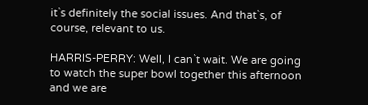it`s definitely the social issues. And that`s, of course, relevant to us.

HARRIS-PERRY: Well, I can`t wait. We are going to watch the super bowl together this afternoon and we are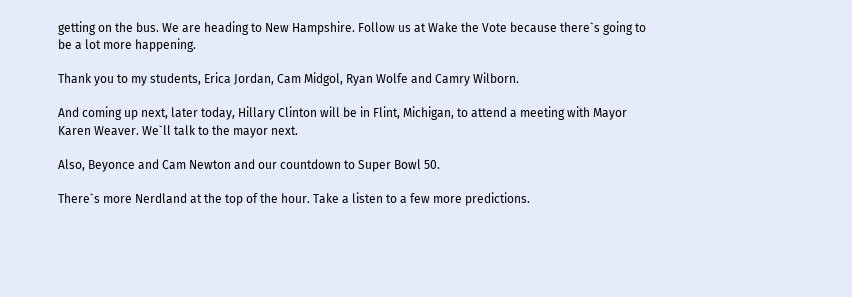getting on the bus. We are heading to New Hampshire. Follow us at Wake the Vote because there`s going to be a lot more happening.

Thank you to my students, Erica Jordan, Cam Midgol, Ryan Wolfe and Camry Wilborn.

And coming up next, later today, Hillary Clinton will be in Flint, Michigan, to attend a meeting with Mayor Karen Weaver. We`ll talk to the mayor next.

Also, Beyonce and Cam Newton and our countdown to Super Bowl 50.

There`s more Nerdland at the top of the hour. Take a listen to a few more predictions.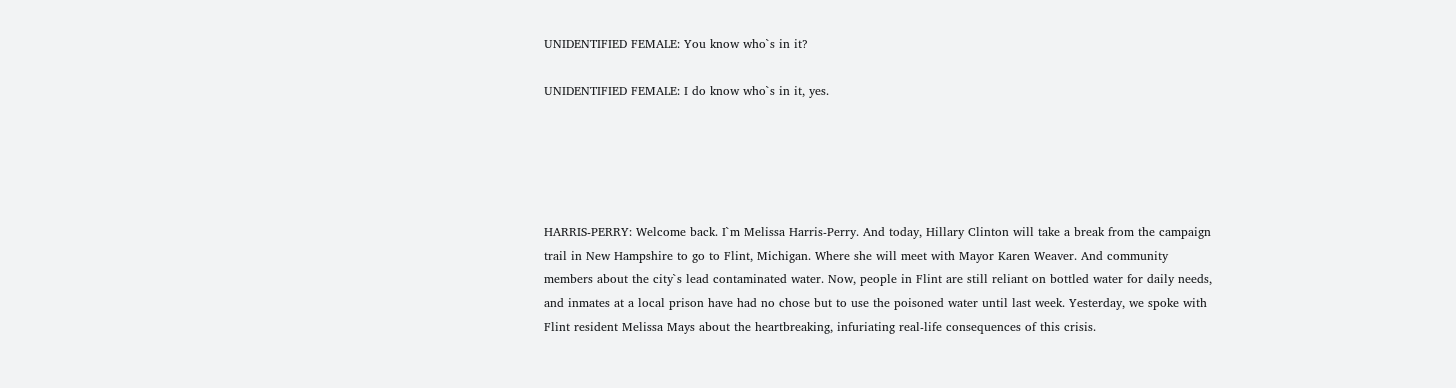UNIDENTIFIED FEMALE: You know who`s in it?

UNIDENTIFIED FEMALE: I do know who`s in it, yes.





HARRIS-PERRY: Welcome back. I`m Melissa Harris-Perry. And today, Hillary Clinton will take a break from the campaign trail in New Hampshire to go to Flint, Michigan. Where she will meet with Mayor Karen Weaver. And community members about the city`s lead contaminated water. Now, people in Flint are still reliant on bottled water for daily needs, and inmates at a local prison have had no chose but to use the poisoned water until last week. Yesterday, we spoke with Flint resident Melissa Mays about the heartbreaking, infuriating real-life consequences of this crisis.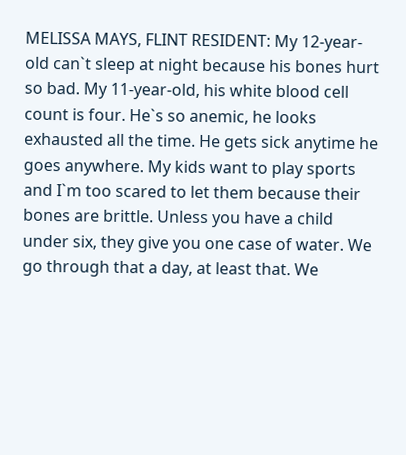MELISSA MAYS, FLINT RESIDENT: My 12-year-old can`t sleep at night because his bones hurt so bad. My 11-year-old, his white blood cell count is four. He`s so anemic, he looks exhausted all the time. He gets sick anytime he goes anywhere. My kids want to play sports and I`m too scared to let them because their bones are brittle. Unless you have a child under six, they give you one case of water. We go through that a day, at least that. We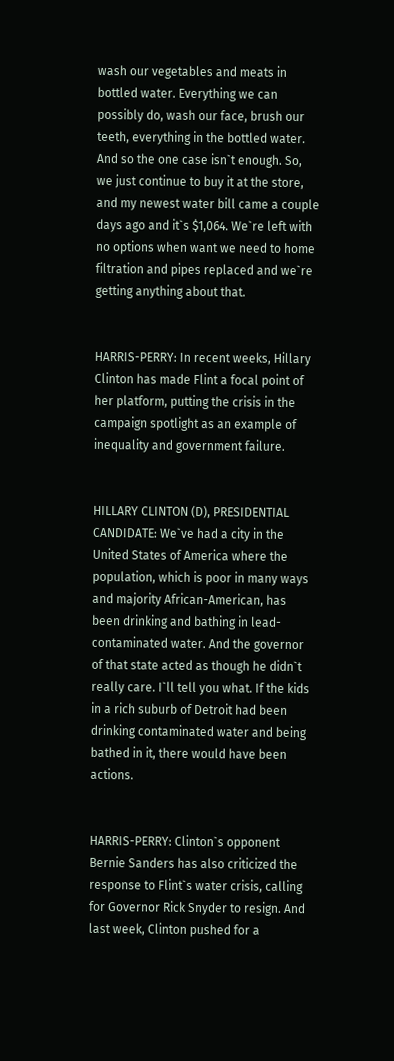wash our vegetables and meats in bottled water. Everything we can possibly do, wash our face, brush our teeth, everything in the bottled water. And so the one case isn`t enough. So, we just continue to buy it at the store, and my newest water bill came a couple days ago and it`s $1,064. We`re left with no options when want we need to home filtration and pipes replaced and we`re getting anything about that.


HARRIS-PERRY: In recent weeks, Hillary Clinton has made Flint a focal point of her platform, putting the crisis in the campaign spotlight as an example of inequality and government failure.


HILLARY CLINTON (D), PRESIDENTIAL CANDIDATE: We`ve had a city in the United States of America where the population, which is poor in many ways and majority African-American, has been drinking and bathing in lead- contaminated water. And the governor of that state acted as though he didn`t really care. I`ll tell you what. If the kids in a rich suburb of Detroit had been drinking contaminated water and being bathed in it, there would have been actions.


HARRIS-PERRY: Clinton`s opponent Bernie Sanders has also criticized the response to Flint`s water crisis, calling for Governor Rick Snyder to resign. And last week, Clinton pushed for a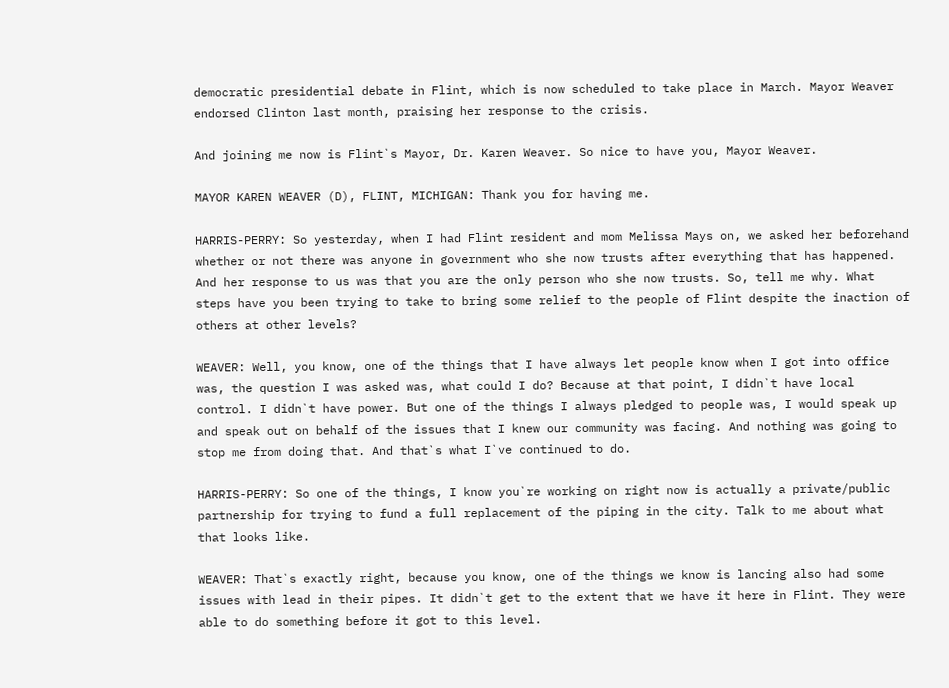democratic presidential debate in Flint, which is now scheduled to take place in March. Mayor Weaver endorsed Clinton last month, praising her response to the crisis.

And joining me now is Flint`s Mayor, Dr. Karen Weaver. So nice to have you, Mayor Weaver.

MAYOR KAREN WEAVER (D), FLINT, MICHIGAN: Thank you for having me.

HARRIS-PERRY: So yesterday, when I had Flint resident and mom Melissa Mays on, we asked her beforehand whether or not there was anyone in government who she now trusts after everything that has happened. And her response to us was that you are the only person who she now trusts. So, tell me why. What steps have you been trying to take to bring some relief to the people of Flint despite the inaction of others at other levels?

WEAVER: Well, you know, one of the things that I have always let people know when I got into office was, the question I was asked was, what could I do? Because at that point, I didn`t have local control. I didn`t have power. But one of the things I always pledged to people was, I would speak up and speak out on behalf of the issues that I knew our community was facing. And nothing was going to stop me from doing that. And that`s what I`ve continued to do.

HARRIS-PERRY: So one of the things, I know you`re working on right now is actually a private/public partnership for trying to fund a full replacement of the piping in the city. Talk to me about what that looks like.

WEAVER: That`s exactly right, because you know, one of the things we know is lancing also had some issues with lead in their pipes. It didn`t get to the extent that we have it here in Flint. They were able to do something before it got to this level.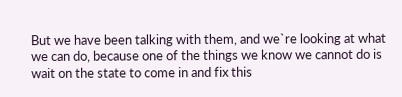But we have been talking with them, and we`re looking at what we can do, because one of the things we know we cannot do is wait on the state to come in and fix this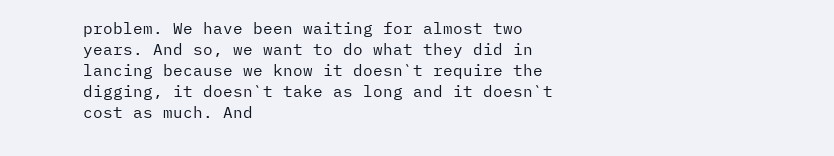problem. We have been waiting for almost two years. And so, we want to do what they did in lancing because we know it doesn`t require the digging, it doesn`t take as long and it doesn`t cost as much. And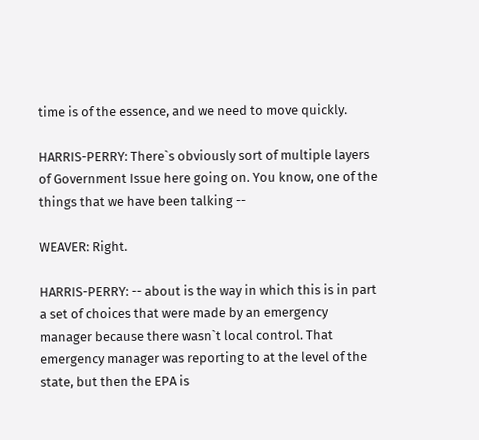time is of the essence, and we need to move quickly.

HARRIS-PERRY: There`s obviously sort of multiple layers of Government Issue here going on. You know, one of the things that we have been talking --

WEAVER: Right.

HARRIS-PERRY: -- about is the way in which this is in part a set of choices that were made by an emergency manager because there wasn`t local control. That emergency manager was reporting to at the level of the state, but then the EPA is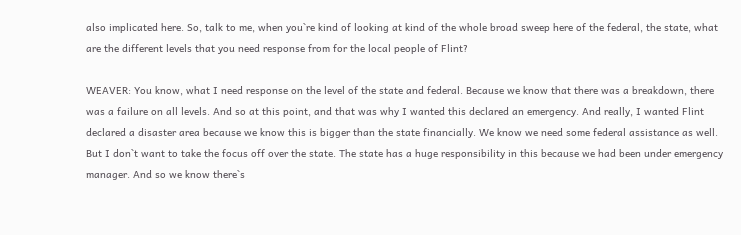also implicated here. So, talk to me, when you`re kind of looking at kind of the whole broad sweep here of the federal, the state, what are the different levels that you need response from for the local people of Flint?

WEAVER: You know, what I need response on the level of the state and federal. Because we know that there was a breakdown, there was a failure on all levels. And so at this point, and that was why I wanted this declared an emergency. And really, I wanted Flint declared a disaster area because we know this is bigger than the state financially. We know we need some federal assistance as well. But I don`t want to take the focus off over the state. The state has a huge responsibility in this because we had been under emergency manager. And so we know there`s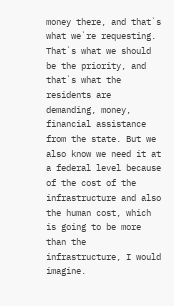money there, and that`s what we`re requesting. That`s what we should be the priority, and that`s what the residents are demanding, money, financial assistance from the state. But we also know we need it at a federal level because of the cost of the infrastructure and also the human cost, which is going to be more than the infrastructure, I would imagine.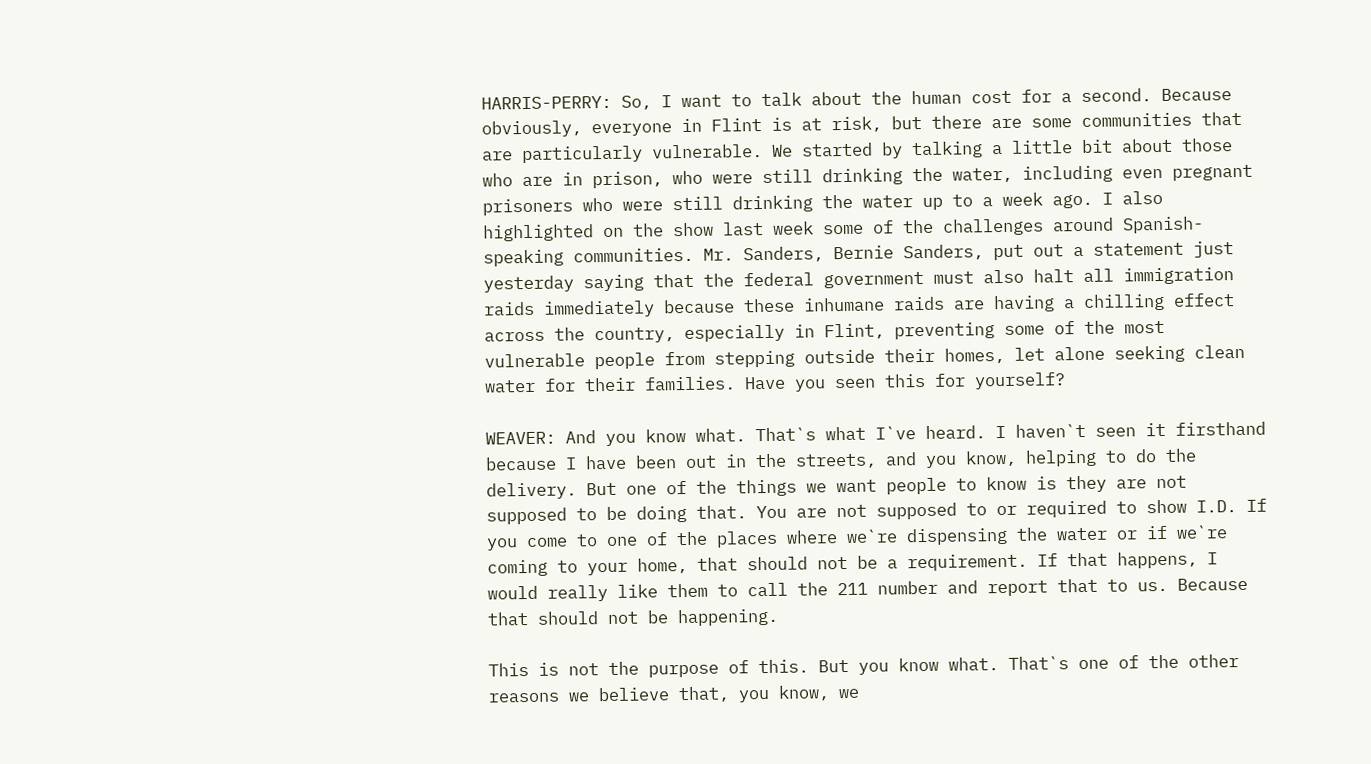HARRIS-PERRY: So, I want to talk about the human cost for a second. Because obviously, everyone in Flint is at risk, but there are some communities that are particularly vulnerable. We started by talking a little bit about those who are in prison, who were still drinking the water, including even pregnant prisoners who were still drinking the water up to a week ago. I also highlighted on the show last week some of the challenges around Spanish-speaking communities. Mr. Sanders, Bernie Sanders, put out a statement just yesterday saying that the federal government must also halt all immigration raids immediately because these inhumane raids are having a chilling effect across the country, especially in Flint, preventing some of the most vulnerable people from stepping outside their homes, let alone seeking clean water for their families. Have you seen this for yourself?

WEAVER: And you know what. That`s what I`ve heard. I haven`t seen it firsthand because I have been out in the streets, and you know, helping to do the delivery. But one of the things we want people to know is they are not supposed to be doing that. You are not supposed to or required to show I.D. If you come to one of the places where we`re dispensing the water or if we`re coming to your home, that should not be a requirement. If that happens, I would really like them to call the 211 number and report that to us. Because that should not be happening.

This is not the purpose of this. But you know what. That`s one of the other reasons we believe that, you know, we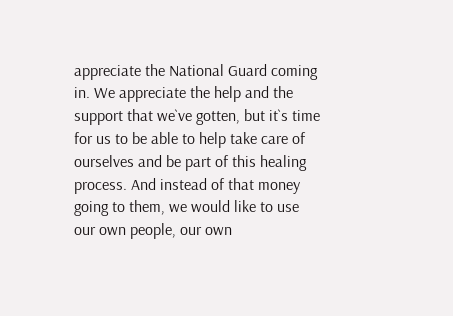appreciate the National Guard coming in. We appreciate the help and the support that we`ve gotten, but it`s time for us to be able to help take care of ourselves and be part of this healing process. And instead of that money going to them, we would like to use our own people, our own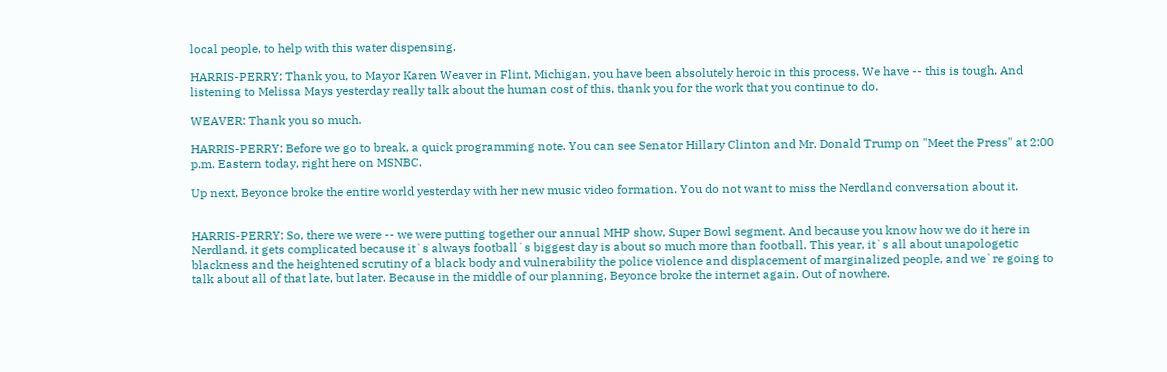local people, to help with this water dispensing.

HARRIS-PERRY: Thank you, to Mayor Karen Weaver in Flint, Michigan, you have been absolutely heroic in this process. We have -- this is tough. And listening to Melissa Mays yesterday really talk about the human cost of this, thank you for the work that you continue to do.

WEAVER: Thank you so much.

HARRIS-PERRY: Before we go to break, a quick programming note. You can see Senator Hillary Clinton and Mr. Donald Trump on "Meet the Press" at 2:00 p.m. Eastern today, right here on MSNBC.

Up next, Beyonce broke the entire world yesterday with her new music video formation. You do not want to miss the Nerdland conversation about it.


HARRIS-PERRY: So, there we were -- we were putting together our annual MHP show, Super Bowl segment. And because you know how we do it here in Nerdland, it gets complicated because it`s always football`s biggest day is about so much more than football. This year, it`s all about unapologetic blackness and the heightened scrutiny of a black body and vulnerability the police violence and displacement of marginalized people, and we`re going to talk about all of that late, but later. Because in the middle of our planning, Beyonce broke the internet again. Out of nowhere.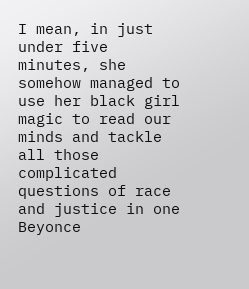I mean, in just under five minutes, she somehow managed to use her black girl magic to read our minds and tackle all those complicated questions of race and justice in one Beyonce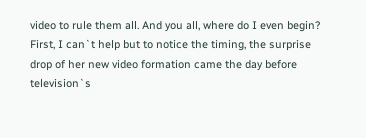video to rule them all. And you all, where do I even begin? First, I can`t help but to notice the timing, the surprise drop of her new video formation came the day before television`s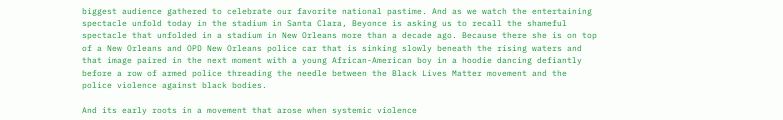biggest audience gathered to celebrate our favorite national pastime. And as we watch the entertaining spectacle unfold today in the stadium in Santa Clara, Beyonce is asking us to recall the shameful spectacle that unfolded in a stadium in New Orleans more than a decade ago. Because there she is on top of a New Orleans and OPD New Orleans police car that is sinking slowly beneath the rising waters and that image paired in the next moment with a young African-American boy in a hoodie dancing defiantly before a row of armed police threading the needle between the Black Lives Matter movement and the police violence against black bodies.

And its early roots in a movement that arose when systemic violence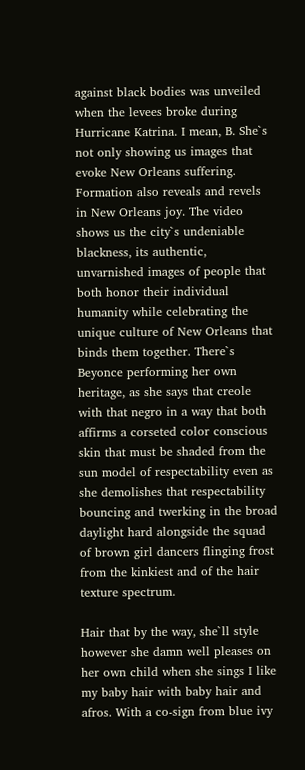against black bodies was unveiled when the levees broke during Hurricane Katrina. I mean, B. She`s not only showing us images that evoke New Orleans suffering. Formation also reveals and revels in New Orleans joy. The video shows us the city`s undeniable blackness, its authentic, unvarnished images of people that both honor their individual humanity while celebrating the unique culture of New Orleans that binds them together. There`s Beyonce performing her own heritage, as she says that creole with that negro in a way that both affirms a corseted color conscious skin that must be shaded from the sun model of respectability even as she demolishes that respectability bouncing and twerking in the broad daylight hard alongside the squad of brown girl dancers flinging frost from the kinkiest and of the hair texture spectrum.

Hair that by the way, she`ll style however she damn well pleases on her own child when she sings I like my baby hair with baby hair and afros. With a co-sign from blue ivy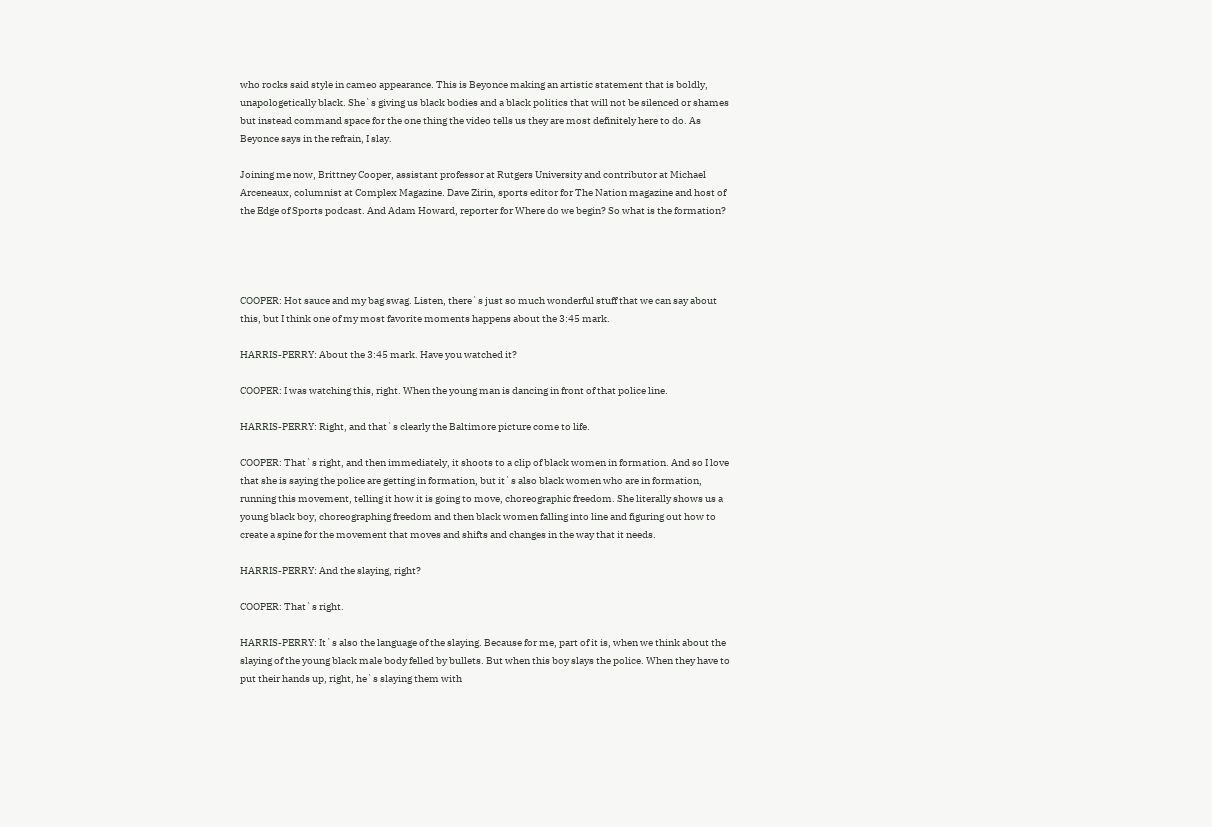who rocks said style in cameo appearance. This is Beyonce making an artistic statement that is boldly, unapologetically black. She`s giving us black bodies and a black politics that will not be silenced or shames but instead command space for the one thing the video tells us they are most definitely here to do. As Beyonce says in the refrain, I slay.

Joining me now, Brittney Cooper, assistant professor at Rutgers University and contributor at Michael Arceneaux, columnist at Complex Magazine. Dave Zirin, sports editor for The Nation magazine and host of the Edge of Sports podcast. And Adam Howard, reporter for Where do we begin? So what is the formation?




COOPER: Hot sauce and my bag swag. Listen, there`s just so much wonderful stuff that we can say about this, but I think one of my most favorite moments happens about the 3:45 mark.

HARRIS-PERRY: About the 3:45 mark. Have you watched it?

COOPER: I was watching this, right. When the young man is dancing in front of that police line.

HARRIS-PERRY: Right, and that`s clearly the Baltimore picture come to life.

COOPER: That`s right, and then immediately, it shoots to a clip of black women in formation. And so I love that she is saying the police are getting in formation, but it`s also black women who are in formation, running this movement, telling it how it is going to move, choreographic freedom. She literally shows us a young black boy, choreographing freedom and then black women falling into line and figuring out how to create a spine for the movement that moves and shifts and changes in the way that it needs.

HARRIS-PERRY: And the slaying, right?

COOPER: That`s right.

HARRIS-PERRY: It`s also the language of the slaying. Because for me, part of it is, when we think about the slaying of the young black male body felled by bullets. But when this boy slays the police. When they have to put their hands up, right, he`s slaying them with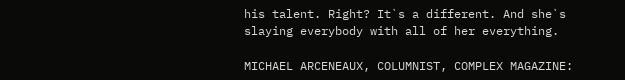his talent. Right? It`s a different. And she`s slaying everybody with all of her everything.

MICHAEL ARCENEAUX, COLUMNIST, COMPLEX MAGAZINE: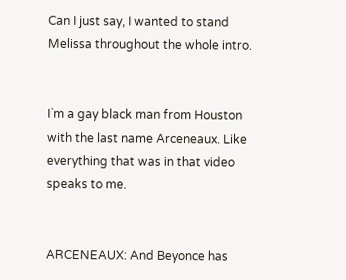Can I just say, I wanted to stand Melissa throughout the whole intro.


I`m a gay black man from Houston with the last name Arceneaux. Like everything that was in that video speaks to me.


ARCENEAUX: And Beyonce has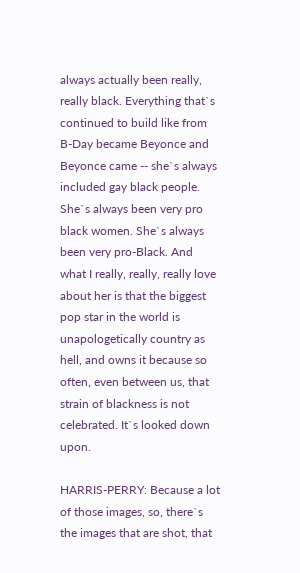always actually been really, really black. Everything that`s continued to build like from B-Day became Beyonce and Beyonce came -- she`s always included gay black people. She`s always been very pro black women. She`s always been very pro-Black. And what I really, really, really love about her is that the biggest pop star in the world is unapologetically country as hell, and owns it because so often, even between us, that strain of blackness is not celebrated. It`s looked down upon.

HARRIS-PERRY: Because a lot of those images, so, there`s the images that are shot, that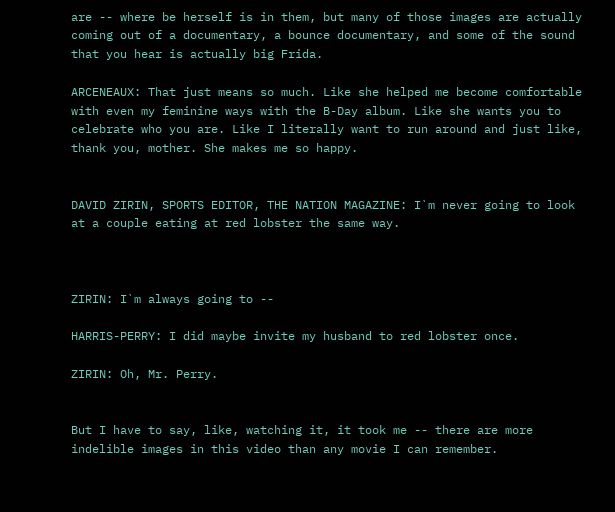are -- where be herself is in them, but many of those images are actually coming out of a documentary, a bounce documentary, and some of the sound that you hear is actually big Frida.

ARCENEAUX: That just means so much. Like she helped me become comfortable with even my feminine ways with the B-Day album. Like she wants you to celebrate who you are. Like I literally want to run around and just like, thank you, mother. She makes me so happy.


DAVID ZIRIN, SPORTS EDITOR, THE NATION MAGAZINE: I`m never going to look at a couple eating at red lobster the same way.



ZIRIN: I`m always going to --

HARRIS-PERRY: I did maybe invite my husband to red lobster once.

ZIRIN: Oh, Mr. Perry.


But I have to say, like, watching it, it took me -- there are more indelible images in this video than any movie I can remember.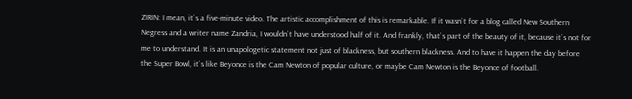ZIRIN: I mean, it`s a five-minute video. The artistic accomplishment of this is remarkable. If it wasn`t for a blog called New Southern Negress and a writer name Zandria, I wouldn`t have understood half of it. And frankly, that`s part of the beauty of it, because it`s not for me to understand. It is an unapologetic statement not just of blackness, but southern blackness. And to have it happen the day before the Super Bowl, it`s like Beyonce is the Cam Newton of popular culture, or maybe Cam Newton is the Beyonce of football.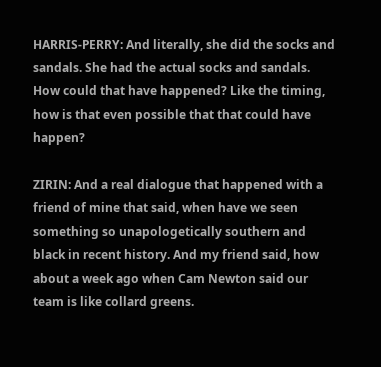HARRIS-PERRY: And literally, she did the socks and sandals. She had the actual socks and sandals. How could that have happened? Like the timing, how is that even possible that that could have happen?

ZIRIN: And a real dialogue that happened with a friend of mine that said, when have we seen something so unapologetically southern and black in recent history. And my friend said, how about a week ago when Cam Newton said our team is like collard greens.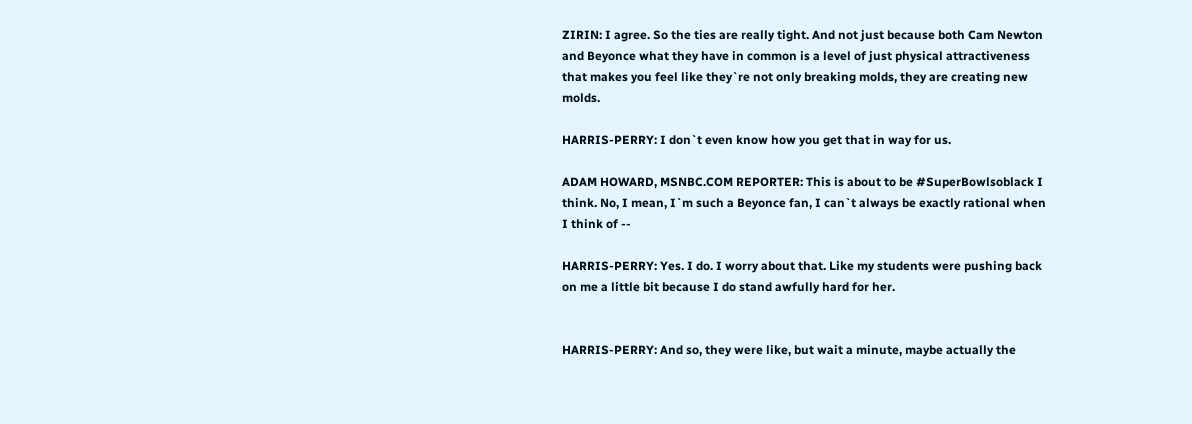ZIRIN: I agree. So the ties are really tight. And not just because both Cam Newton and Beyonce what they have in common is a level of just physical attractiveness that makes you feel like they`re not only breaking molds, they are creating new molds.

HARRIS-PERRY: I don`t even know how you get that in way for us.

ADAM HOWARD, MSNBC.COM REPORTER: This is about to be #SuperBowlsoblack I think. No, I mean, I`m such a Beyonce fan, I can`t always be exactly rational when I think of --

HARRIS-PERRY: Yes. I do. I worry about that. Like my students were pushing back on me a little bit because I do stand awfully hard for her.


HARRIS-PERRY: And so, they were like, but wait a minute, maybe actually the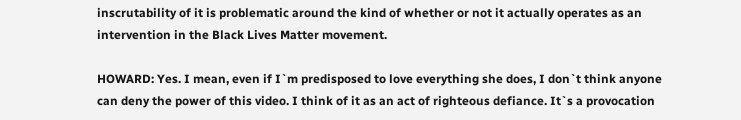inscrutability of it is problematic around the kind of whether or not it actually operates as an intervention in the Black Lives Matter movement.

HOWARD: Yes. I mean, even if I`m predisposed to love everything she does, I don`t think anyone can deny the power of this video. I think of it as an act of righteous defiance. It`s a provocation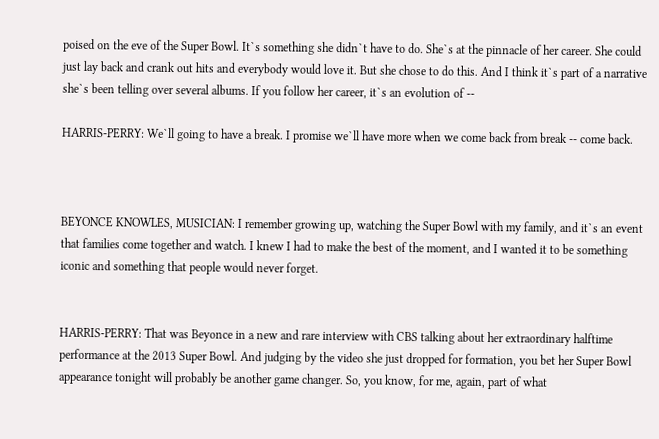poised on the eve of the Super Bowl. It`s something she didn`t have to do. She`s at the pinnacle of her career. She could just lay back and crank out hits and everybody would love it. But she chose to do this. And I think it`s part of a narrative she`s been telling over several albums. If you follow her career, it`s an evolution of --

HARRIS-PERRY: We`ll going to have a break. I promise we`ll have more when we come back from break -- come back.



BEYONCE KNOWLES, MUSICIAN: I remember growing up, watching the Super Bowl with my family, and it`s an event that families come together and watch. I knew I had to make the best of the moment, and I wanted it to be something iconic and something that people would never forget.


HARRIS-PERRY: That was Beyonce in a new and rare interview with CBS talking about her extraordinary halftime performance at the 2013 Super Bowl. And judging by the video she just dropped for formation, you bet her Super Bowl appearance tonight will probably be another game changer. So, you know, for me, again, part of what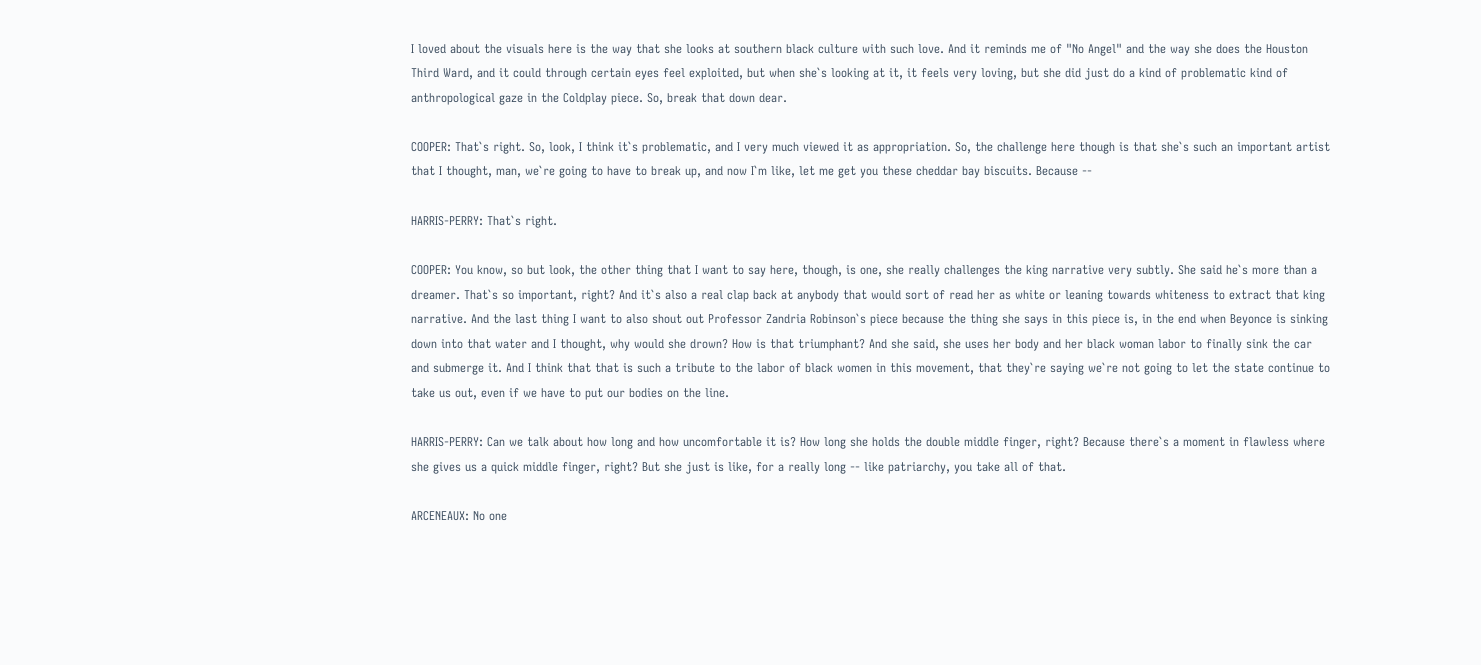I loved about the visuals here is the way that she looks at southern black culture with such love. And it reminds me of "No Angel" and the way she does the Houston Third Ward, and it could through certain eyes feel exploited, but when she`s looking at it, it feels very loving, but she did just do a kind of problematic kind of anthropological gaze in the Coldplay piece. So, break that down dear.

COOPER: That`s right. So, look, I think it`s problematic, and I very much viewed it as appropriation. So, the challenge here though is that she`s such an important artist that I thought, man, we`re going to have to break up, and now I`m like, let me get you these cheddar bay biscuits. Because --

HARRIS-PERRY: That`s right.

COOPER: You know, so but look, the other thing that I want to say here, though, is one, she really challenges the king narrative very subtly. She said he`s more than a dreamer. That`s so important, right? And it`s also a real clap back at anybody that would sort of read her as white or leaning towards whiteness to extract that king narrative. And the last thing I want to also shout out Professor Zandria Robinson`s piece because the thing she says in this piece is, in the end when Beyonce is sinking down into that water and I thought, why would she drown? How is that triumphant? And she said, she uses her body and her black woman labor to finally sink the car and submerge it. And I think that that is such a tribute to the labor of black women in this movement, that they`re saying we`re not going to let the state continue to take us out, even if we have to put our bodies on the line.

HARRIS-PERRY: Can we talk about how long and how uncomfortable it is? How long she holds the double middle finger, right? Because there`s a moment in flawless where she gives us a quick middle finger, right? But she just is like, for a really long -- like patriarchy, you take all of that.

ARCENEAUX: No one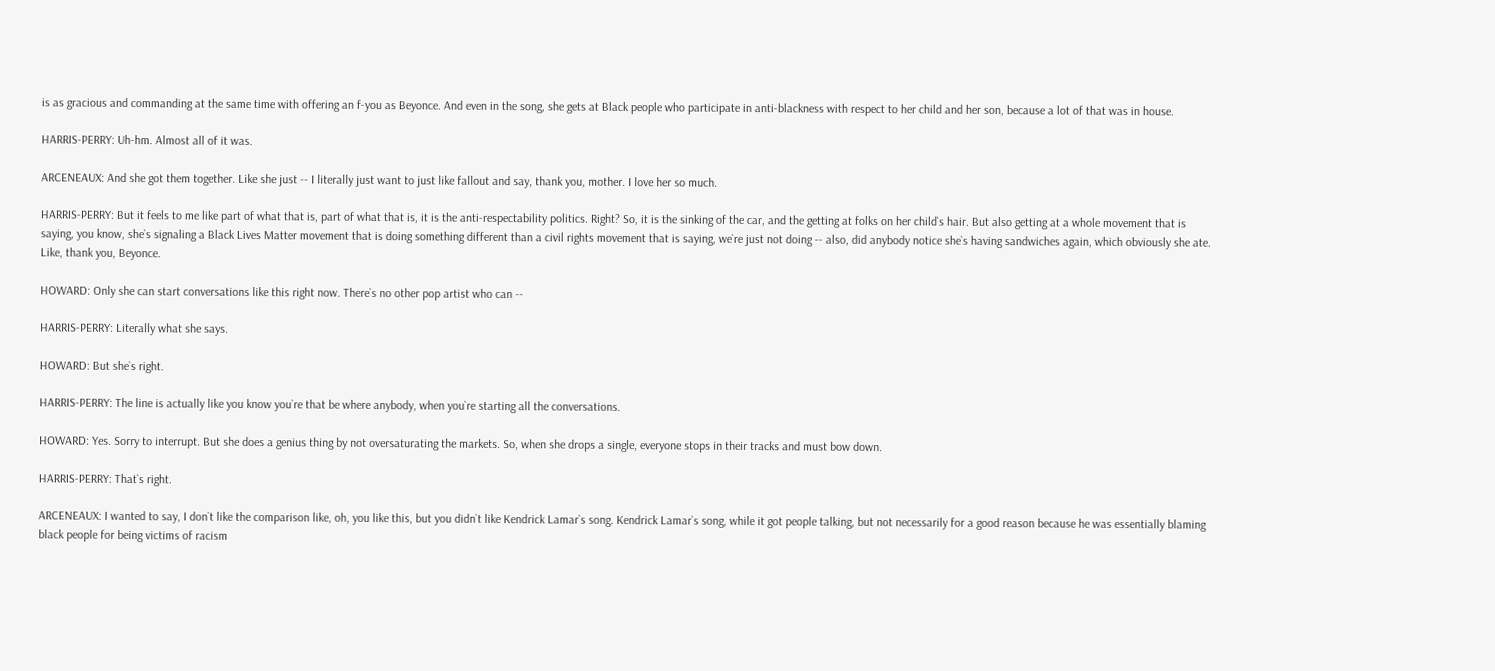is as gracious and commanding at the same time with offering an f-you as Beyonce. And even in the song, she gets at Black people who participate in anti-blackness with respect to her child and her son, because a lot of that was in house.

HARRIS-PERRY: Uh-hm. Almost all of it was.

ARCENEAUX: And she got them together. Like she just -- I literally just want to just like fallout and say, thank you, mother. I love her so much.

HARRIS-PERRY: But it feels to me like part of what that is, part of what that is, it is the anti-respectability politics. Right? So, it is the sinking of the car, and the getting at folks on her child`s hair. But also getting at a whole movement that is saying, you know, she`s signaling a Black Lives Matter movement that is doing something different than a civil rights movement that is saying, we`re just not doing -- also, did anybody notice she`s having sandwiches again, which obviously she ate. Like, thank you, Beyonce.

HOWARD: Only she can start conversations like this right now. There`s no other pop artist who can --

HARRIS-PERRY: Literally what she says.

HOWARD: But she`s right.

HARRIS-PERRY: The line is actually like you know you`re that be where anybody, when you`re starting all the conversations.

HOWARD: Yes. Sorry to interrupt. But she does a genius thing by not oversaturating the markets. So, when she drops a single, everyone stops in their tracks and must bow down.

HARRIS-PERRY: That`s right.

ARCENEAUX: I wanted to say, I don`t like the comparison like, oh, you like this, but you didn`t like Kendrick Lamar`s song. Kendrick Lamar`s song, while it got people talking, but not necessarily for a good reason because he was essentially blaming black people for being victims of racism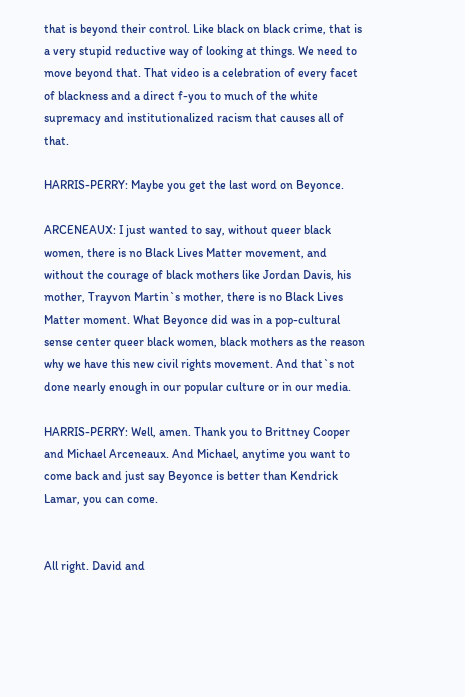that is beyond their control. Like black on black crime, that is a very stupid reductive way of looking at things. We need to move beyond that. That video is a celebration of every facet of blackness and a direct f-you to much of the white supremacy and institutionalized racism that causes all of that.

HARRIS-PERRY: Maybe you get the last word on Beyonce.

ARCENEAUX: I just wanted to say, without queer black women, there is no Black Lives Matter movement, and without the courage of black mothers like Jordan Davis, his mother, Trayvon Martin`s mother, there is no Black Lives Matter moment. What Beyonce did was in a pop-cultural sense center queer black women, black mothers as the reason why we have this new civil rights movement. And that`s not done nearly enough in our popular culture or in our media.

HARRIS-PERRY: Well, amen. Thank you to Brittney Cooper and Michael Arceneaux. And Michael, anytime you want to come back and just say Beyonce is better than Kendrick Lamar, you can come.


All right. David and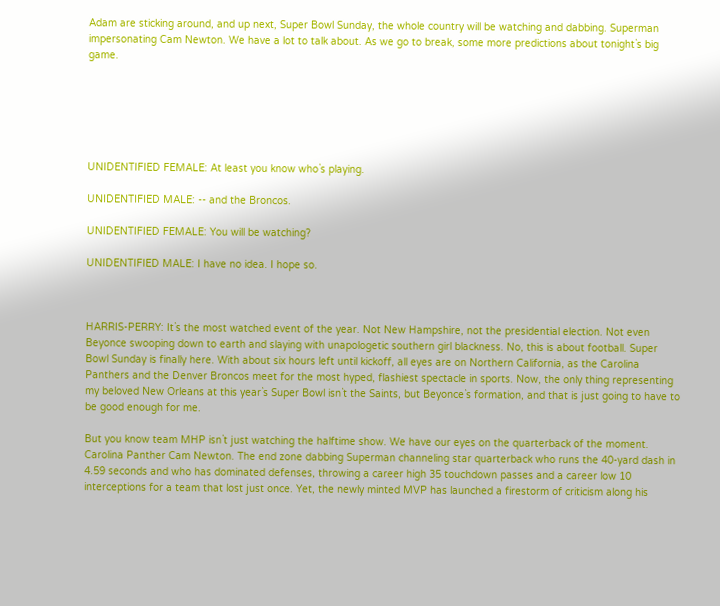Adam are sticking around, and up next, Super Bowl Sunday, the whole country will be watching and dabbing. Superman impersonating Cam Newton. We have a lot to talk about. As we go to break, some more predictions about tonight`s big game.






UNIDENTIFIED FEMALE: At least you know who`s playing.

UNIDENTIFIED MALE: -- and the Broncos.

UNIDENTIFIED FEMALE: You will be watching?

UNIDENTIFIED MALE: I have no idea. I hope so.



HARRIS-PERRY: It`s the most watched event of the year. Not New Hampshire, not the presidential election. Not even Beyonce swooping down to earth and slaying with unapologetic southern girl blackness. No, this is about football. Super Bowl Sunday is finally here. With about six hours left until kickoff, all eyes are on Northern California, as the Carolina Panthers and the Denver Broncos meet for the most hyped, flashiest spectacle in sports. Now, the only thing representing my beloved New Orleans at this year`s Super Bowl isn`t the Saints, but Beyonce`s formation, and that is just going to have to be good enough for me.

But you know team MHP isn`t just watching the halftime show. We have our eyes on the quarterback of the moment. Carolina Panther Cam Newton. The end zone dabbing Superman channeling star quarterback who runs the 40-yard dash in 4.59 seconds and who has dominated defenses, throwing a career high 35 touchdown passes and a career low 10 interceptions for a team that lost just once. Yet, the newly minted MVP has launched a firestorm of criticism along his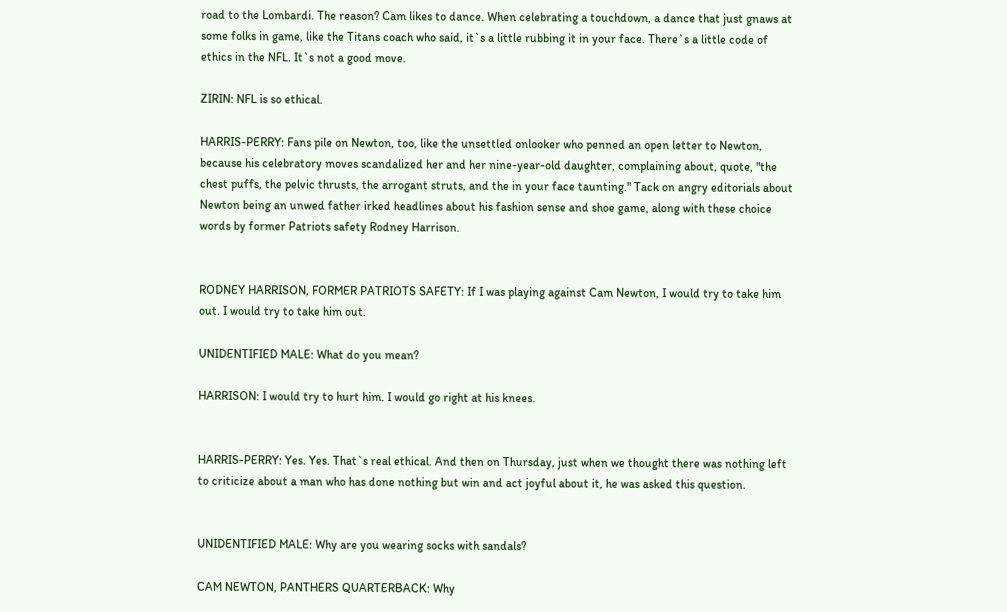road to the Lombardi. The reason? Cam likes to dance. When celebrating a touchdown, a dance that just gnaws at some folks in game, like the Titans coach who said, it`s a little rubbing it in your face. There`s a little code of ethics in the NFL. It`s not a good move.

ZIRIN: NFL is so ethical.

HARRIS-PERRY: Fans pile on Newton, too, like the unsettled onlooker who penned an open letter to Newton, because his celebratory moves scandalized her and her nine-year-old daughter, complaining about, quote, "the chest puffs, the pelvic thrusts, the arrogant struts, and the in your face taunting." Tack on angry editorials about Newton being an unwed father irked headlines about his fashion sense and shoe game, along with these choice words by former Patriots safety Rodney Harrison.


RODNEY HARRISON, FORMER PATRIOTS SAFETY: If I was playing against Cam Newton, I would try to take him out. I would try to take him out.

UNIDENTIFIED MALE: What do you mean?

HARRISON: I would try to hurt him. I would go right at his knees.


HARRIS-PERRY: Yes. Yes. That`s real ethical. And then on Thursday, just when we thought there was nothing left to criticize about a man who has done nothing but win and act joyful about it, he was asked this question.


UNIDENTIFIED MALE: Why are you wearing socks with sandals?

CAM NEWTON, PANTHERS QUARTERBACK: Why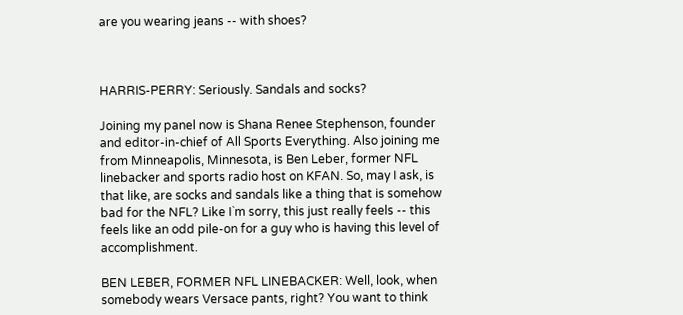are you wearing jeans -- with shoes?



HARRIS-PERRY: Seriously. Sandals and socks?

Joining my panel now is Shana Renee Stephenson, founder and editor-in-chief of All Sports Everything. Also joining me from Minneapolis, Minnesota, is Ben Leber, former NFL linebacker and sports radio host on KFAN. So, may I ask, is that like, are socks and sandals like a thing that is somehow bad for the NFL? Like I`m sorry, this just really feels -- this feels like an odd pile-on for a guy who is having this level of accomplishment.

BEN LEBER, FORMER NFL LINEBACKER: Well, look, when somebody wears Versace pants, right? You want to think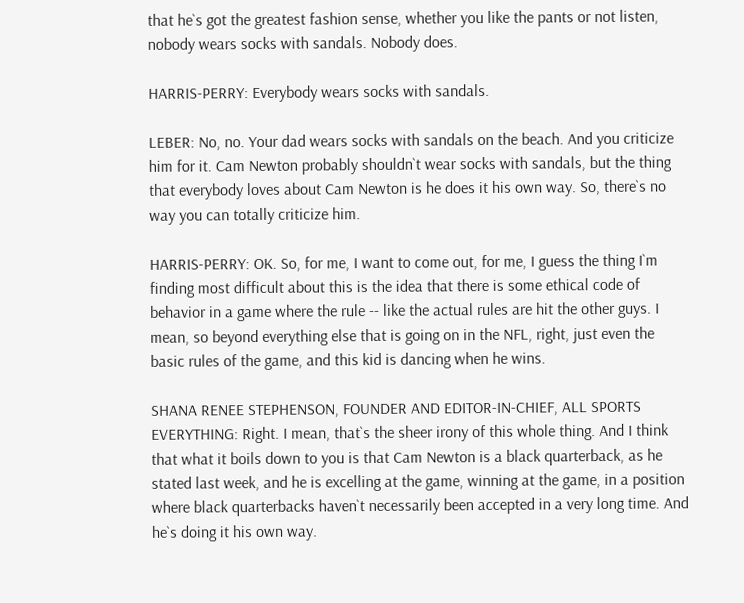that he`s got the greatest fashion sense, whether you like the pants or not listen, nobody wears socks with sandals. Nobody does.

HARRIS-PERRY: Everybody wears socks with sandals.

LEBER: No, no. Your dad wears socks with sandals on the beach. And you criticize him for it. Cam Newton probably shouldn`t wear socks with sandals, but the thing that everybody loves about Cam Newton is he does it his own way. So, there`s no way you can totally criticize him.

HARRIS-PERRY: OK. So, for me, I want to come out, for me, I guess the thing I`m finding most difficult about this is the idea that there is some ethical code of behavior in a game where the rule -- like the actual rules are hit the other guys. I mean, so beyond everything else that is going on in the NFL, right, just even the basic rules of the game, and this kid is dancing when he wins.

SHANA RENEE STEPHENSON, FOUNDER AND EDITOR-IN-CHIEF, ALL SPORTS EVERYTHING: Right. I mean, that`s the sheer irony of this whole thing. And I think that what it boils down to you is that Cam Newton is a black quarterback, as he stated last week, and he is excelling at the game, winning at the game, in a position where black quarterbacks haven`t necessarily been accepted in a very long time. And he`s doing it his own way.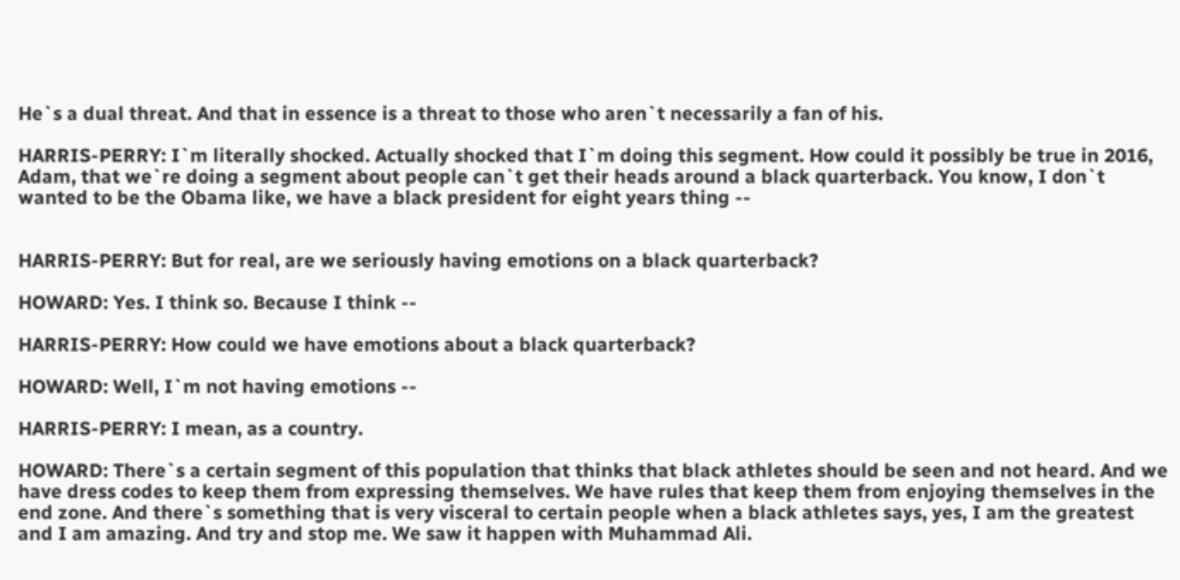He`s a dual threat. And that in essence is a threat to those who aren`t necessarily a fan of his.

HARRIS-PERRY: I`m literally shocked. Actually shocked that I`m doing this segment. How could it possibly be true in 2016, Adam, that we`re doing a segment about people can`t get their heads around a black quarterback. You know, I don`t wanted to be the Obama like, we have a black president for eight years thing --


HARRIS-PERRY: But for real, are we seriously having emotions on a black quarterback?

HOWARD: Yes. I think so. Because I think --

HARRIS-PERRY: How could we have emotions about a black quarterback?

HOWARD: Well, I`m not having emotions --

HARRIS-PERRY: I mean, as a country.

HOWARD: There`s a certain segment of this population that thinks that black athletes should be seen and not heard. And we have dress codes to keep them from expressing themselves. We have rules that keep them from enjoying themselves in the end zone. And there`s something that is very visceral to certain people when a black athletes says, yes, I am the greatest and I am amazing. And try and stop me. We saw it happen with Muhammad Ali.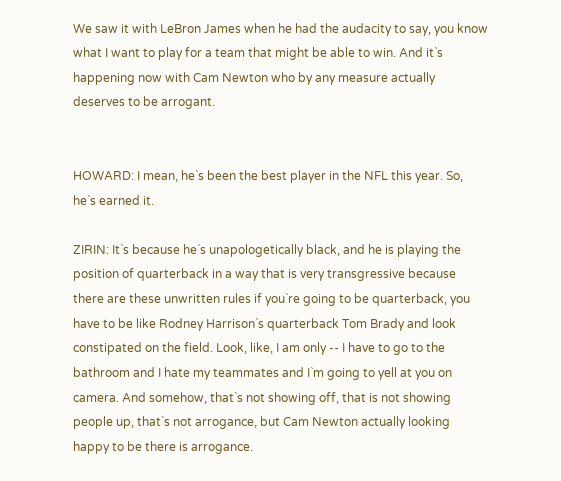We saw it with LeBron James when he had the audacity to say, you know what I want to play for a team that might be able to win. And it`s happening now with Cam Newton who by any measure actually deserves to be arrogant.


HOWARD: I mean, he`s been the best player in the NFL this year. So, he`s earned it.

ZIRIN: It`s because he`s unapologetically black, and he is playing the position of quarterback in a way that is very transgressive because there are these unwritten rules if you`re going to be quarterback, you have to be like Rodney Harrison`s quarterback Tom Brady and look constipated on the field. Look, like, I am only -- I have to go to the bathroom and I hate my teammates and I`m going to yell at you on camera. And somehow, that`s not showing off, that is not showing people up, that`s not arrogance, but Cam Newton actually looking happy to be there is arrogance.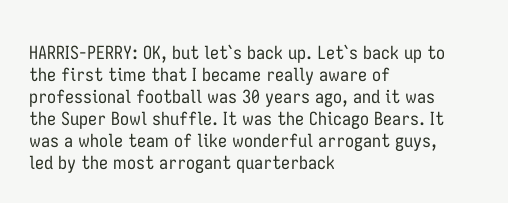HARRIS-PERRY: OK, but let`s back up. Let`s back up to the first time that I became really aware of professional football was 30 years ago, and it was the Super Bowl shuffle. It was the Chicago Bears. It was a whole team of like wonderful arrogant guys, led by the most arrogant quarterback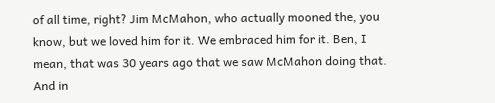of all time, right? Jim McMahon, who actually mooned the, you know, but we loved him for it. We embraced him for it. Ben, I mean, that was 30 years ago that we saw McMahon doing that. And in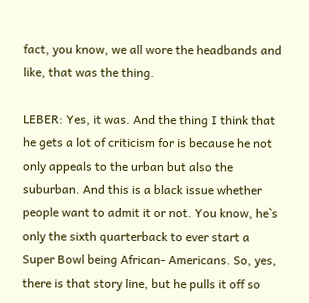fact, you know, we all wore the headbands and like, that was the thing.

LEBER: Yes, it was. And the thing I think that he gets a lot of criticism for is because he not only appeals to the urban but also the suburban. And this is a black issue whether people want to admit it or not. You know, he`s only the sixth quarterback to ever start a Super Bowl being African- Americans. So, yes, there is that story line, but he pulls it off so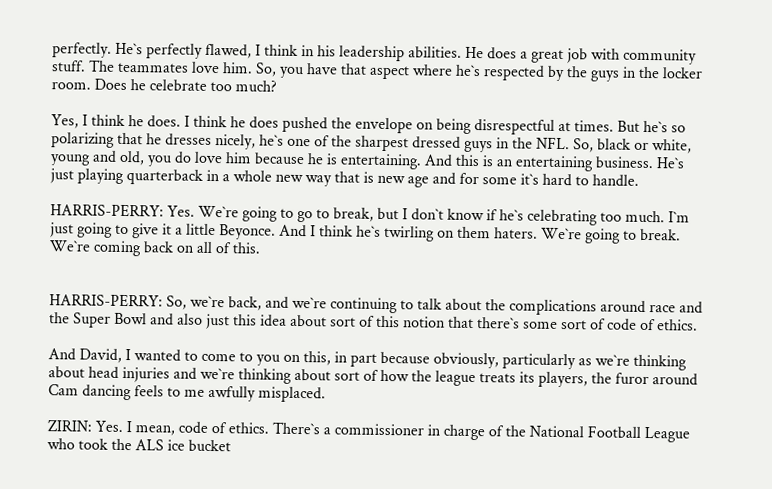perfectly. He`s perfectly flawed, I think in his leadership abilities. He does a great job with community stuff. The teammates love him. So, you have that aspect where he`s respected by the guys in the locker room. Does he celebrate too much?

Yes, I think he does. I think he does pushed the envelope on being disrespectful at times. But he`s so polarizing that he dresses nicely, he`s one of the sharpest dressed guys in the NFL. So, black or white, young and old, you do love him because he is entertaining. And this is an entertaining business. He`s just playing quarterback in a whole new way that is new age and for some it`s hard to handle.

HARRIS-PERRY: Yes. We`re going to go to break, but I don`t know if he`s celebrating too much. I`m just going to give it a little Beyonce. And I think he`s twirling on them haters. We`re going to break. We`re coming back on all of this.


HARRIS-PERRY: So, we`re back, and we`re continuing to talk about the complications around race and the Super Bowl and also just this idea about sort of this notion that there`s some sort of code of ethics.

And David, I wanted to come to you on this, in part because obviously, particularly as we`re thinking about head injuries and we`re thinking about sort of how the league treats its players, the furor around Cam dancing feels to me awfully misplaced.

ZIRIN: Yes. I mean, code of ethics. There`s a commissioner in charge of the National Football League who took the ALS ice bucket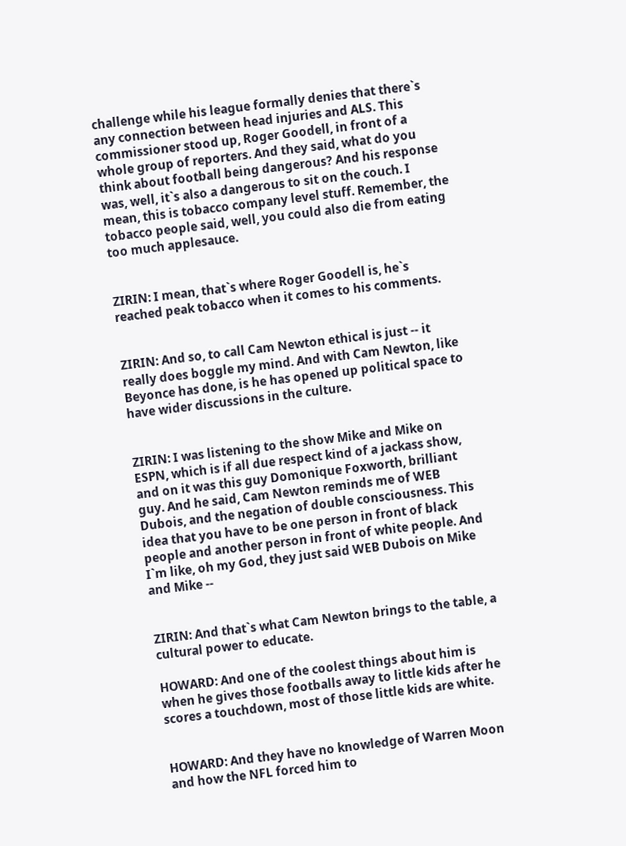challenge while his league formally denies that there`s any connection between head injuries and ALS. This commissioner stood up, Roger Goodell, in front of a whole group of reporters. And they said, what do you think about football being dangerous? And his response was, well, it`s also a dangerous to sit on the couch. I mean, this is tobacco company level stuff. Remember, the tobacco people said, well, you could also die from eating too much applesauce.


ZIRIN: I mean, that`s where Roger Goodell is, he`s reached peak tobacco when it comes to his comments.


ZIRIN: And so, to call Cam Newton ethical is just -- it really does boggle my mind. And with Cam Newton, like Beyonce has done, is he has opened up political space to have wider discussions in the culture.


ZIRIN: I was listening to the show Mike and Mike on ESPN, which is if all due respect kind of a jackass show, and on it was this guy Domonique Foxworth, brilliant guy. And he said, Cam Newton reminds me of WEB Dubois, and the negation of double consciousness. This idea that you have to be one person in front of black people and another person in front of white people. And I`m like, oh my God, they just said WEB Dubois on Mike and Mike --


ZIRIN: And that`s what Cam Newton brings to the table, a cultural power to educate.

HOWARD: And one of the coolest things about him is when he gives those footballs away to little kids after he scores a touchdown, most of those little kids are white.


HOWARD: And they have no knowledge of Warren Moon and how the NFL forced him to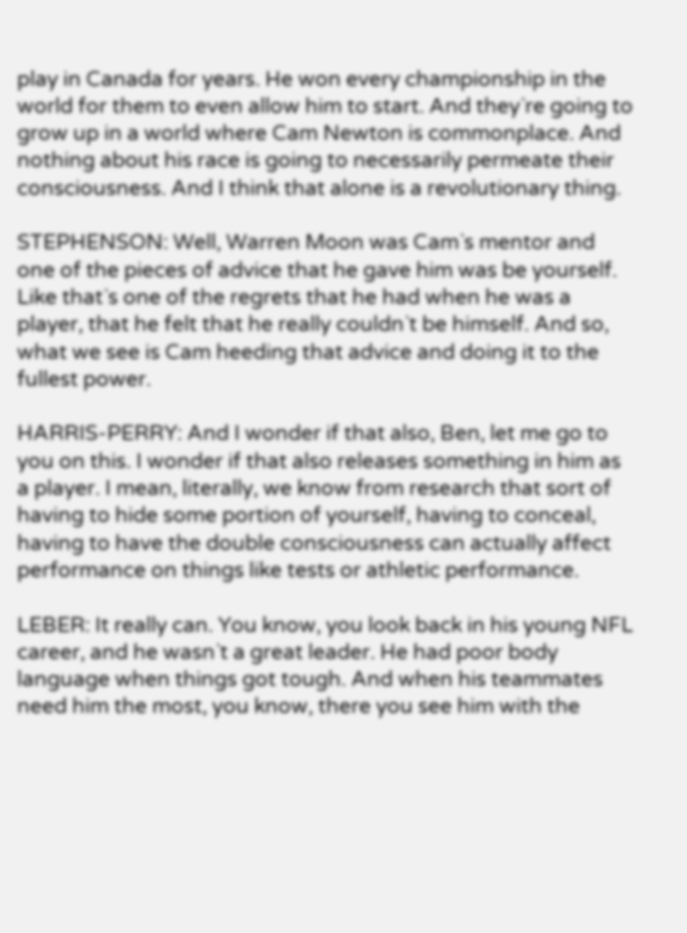play in Canada for years. He won every championship in the world for them to even allow him to start. And they`re going to grow up in a world where Cam Newton is commonplace. And nothing about his race is going to necessarily permeate their consciousness. And I think that alone is a revolutionary thing.

STEPHENSON: Well, Warren Moon was Cam`s mentor and one of the pieces of advice that he gave him was be yourself. Like that`s one of the regrets that he had when he was a player, that he felt that he really couldn`t be himself. And so, what we see is Cam heeding that advice and doing it to the fullest power.

HARRIS-PERRY: And I wonder if that also, Ben, let me go to you on this. I wonder if that also releases something in him as a player. I mean, literally, we know from research that sort of having to hide some portion of yourself, having to conceal, having to have the double consciousness can actually affect performance on things like tests or athletic performance.

LEBER: It really can. You know, you look back in his young NFL career, and he wasn`t a great leader. He had poor body language when things got tough. And when his teammates need him the most, you know, there you see him with the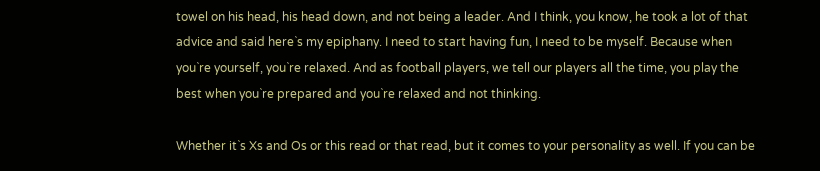towel on his head, his head down, and not being a leader. And I think, you know, he took a lot of that advice and said here`s my epiphany. I need to start having fun, I need to be myself. Because when you`re yourself, you`re relaxed. And as football players, we tell our players all the time, you play the best when you`re prepared and you`re relaxed and not thinking.

Whether it`s Xs and Os or this read or that read, but it comes to your personality as well. If you can be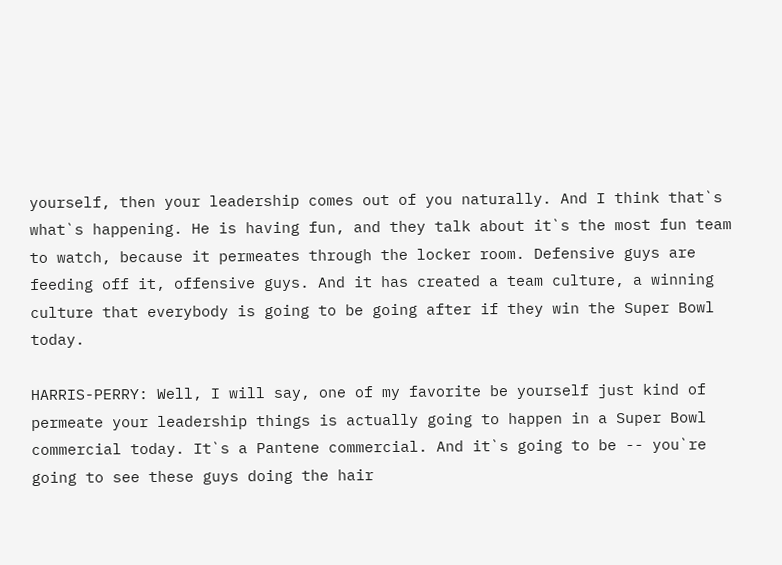yourself, then your leadership comes out of you naturally. And I think that`s what`s happening. He is having fun, and they talk about it`s the most fun team to watch, because it permeates through the locker room. Defensive guys are feeding off it, offensive guys. And it has created a team culture, a winning culture that everybody is going to be going after if they win the Super Bowl today.

HARRIS-PERRY: Well, I will say, one of my favorite be yourself just kind of permeate your leadership things is actually going to happen in a Super Bowl commercial today. It`s a Pantene commercial. And it`s going to be -- you`re going to see these guys doing the hair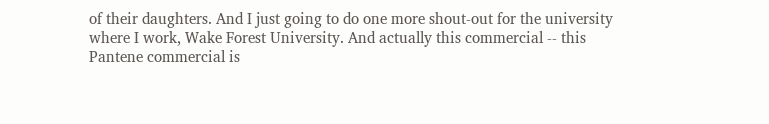of their daughters. And I just going to do one more shout-out for the university where I work, Wake Forest University. And actually this commercial -- this Pantene commercial is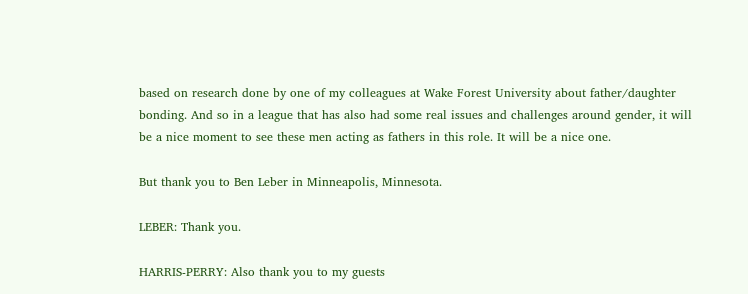based on research done by one of my colleagues at Wake Forest University about father/daughter bonding. And so in a league that has also had some real issues and challenges around gender, it will be a nice moment to see these men acting as fathers in this role. It will be a nice one.

But thank you to Ben Leber in Minneapolis, Minnesota.

LEBER: Thank you.

HARRIS-PERRY: Also thank you to my guests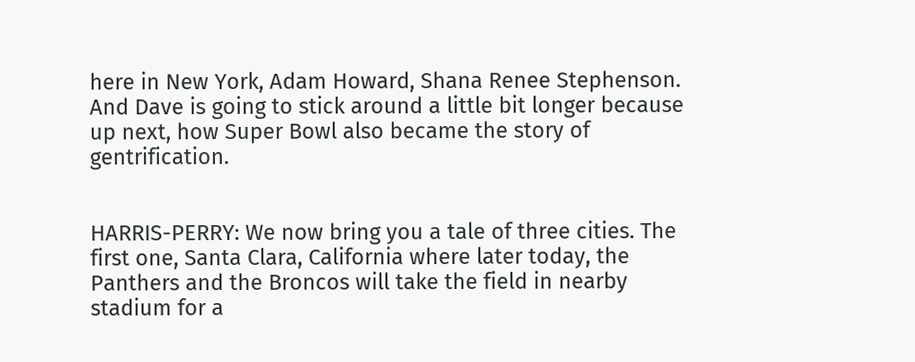here in New York, Adam Howard, Shana Renee Stephenson. And Dave is going to stick around a little bit longer because up next, how Super Bowl also became the story of gentrification.


HARRIS-PERRY: We now bring you a tale of three cities. The first one, Santa Clara, California where later today, the Panthers and the Broncos will take the field in nearby stadium for a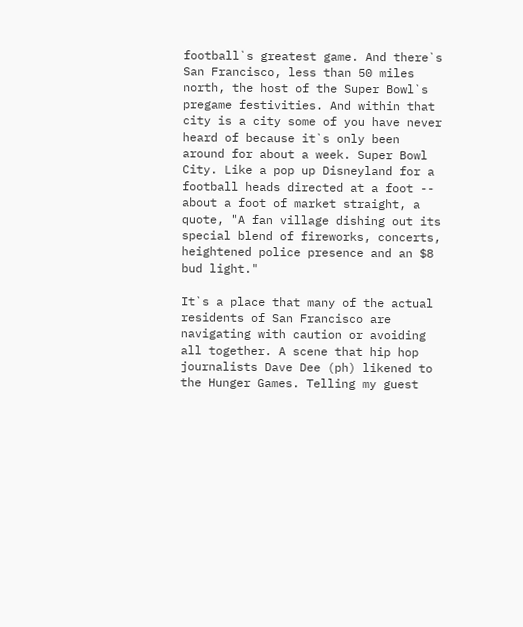football`s greatest game. And there`s San Francisco, less than 50 miles north, the host of the Super Bowl`s pregame festivities. And within that city is a city some of you have never heard of because it`s only been around for about a week. Super Bowl City. Like a pop up Disneyland for a football heads directed at a foot -- about a foot of market straight, a quote, "A fan village dishing out its special blend of fireworks, concerts, heightened police presence and an $8 bud light."

It`s a place that many of the actual residents of San Francisco are navigating with caution or avoiding all together. A scene that hip hop journalists Dave Dee (ph) likened to the Hunger Games. Telling my guest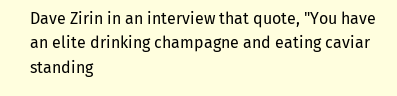Dave Zirin in an interview that quote, "You have an elite drinking champagne and eating caviar standing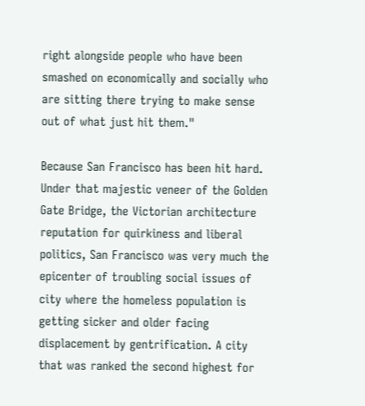right alongside people who have been smashed on economically and socially who are sitting there trying to make sense out of what just hit them."

Because San Francisco has been hit hard. Under that majestic veneer of the Golden Gate Bridge, the Victorian architecture reputation for quirkiness and liberal politics, San Francisco was very much the epicenter of troubling social issues of city where the homeless population is getting sicker and older facing displacement by gentrification. A city that was ranked the second highest for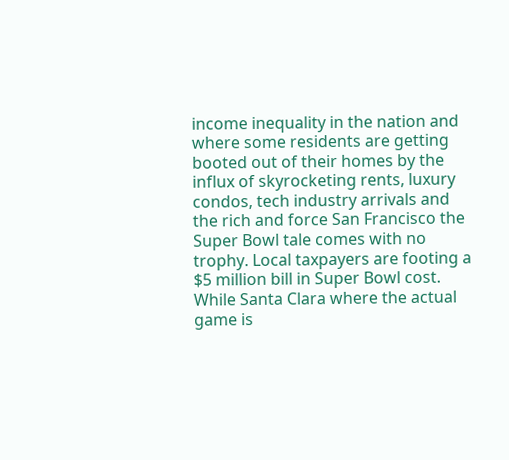income inequality in the nation and where some residents are getting booted out of their homes by the influx of skyrocketing rents, luxury condos, tech industry arrivals and the rich and force San Francisco the Super Bowl tale comes with no trophy. Local taxpayers are footing a $5 million bill in Super Bowl cost. While Santa Clara where the actual game is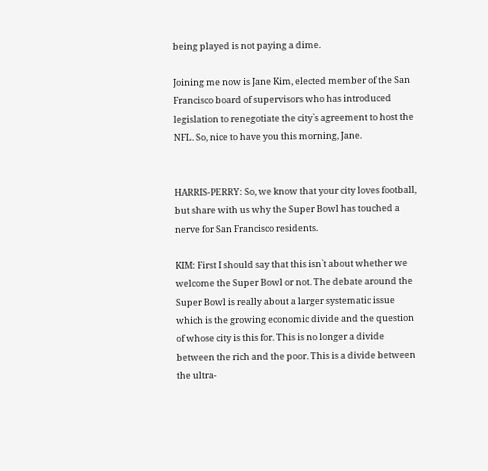being played is not paying a dime.

Joining me now is Jane Kim, elected member of the San Francisco board of supervisors who has introduced legislation to renegotiate the city`s agreement to host the NFL. So, nice to have you this morning, Jane.


HARRIS-PERRY: So, we know that your city loves football, but share with us why the Super Bowl has touched a nerve for San Francisco residents.

KIM: First I should say that this isn`t about whether we welcome the Super Bowl or not. The debate around the Super Bowl is really about a larger systematic issue which is the growing economic divide and the question of whose city is this for. This is no longer a divide between the rich and the poor. This is a divide between the ultra-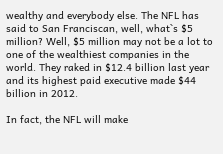wealthy and everybody else. The NFL has said to San Franciscan, well, what`s $5 million? Well, $5 million may not be a lot to one of the wealthiest companies in the world. They raked in $12.4 billion last year and its highest paid executive made $44 billion in 2012.

In fact, the NFL will make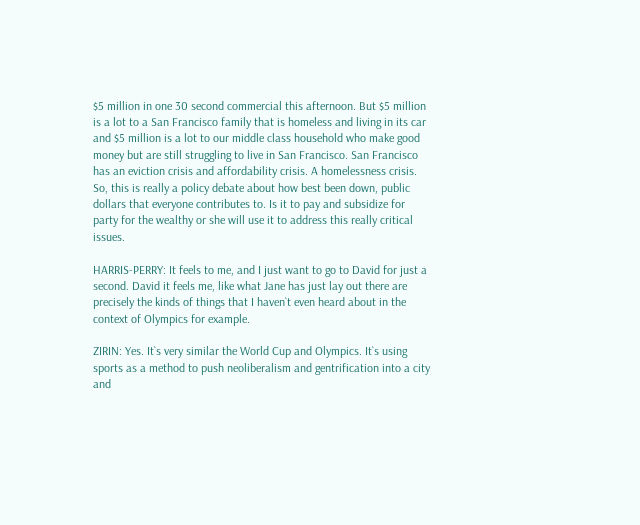$5 million in one 30 second commercial this afternoon. But $5 million is a lot to a San Francisco family that is homeless and living in its car and $5 million is a lot to our middle class household who make good money but are still struggling to live in San Francisco. San Francisco has an eviction crisis and affordability crisis. A homelessness crisis. So, this is really a policy debate about how best been down, public dollars that everyone contributes to. Is it to pay and subsidize for party for the wealthy or she will use it to address this really critical issues.

HARRIS-PERRY: It feels to me, and I just want to go to David for just a second. David it feels me, like what Jane has just lay out there are precisely the kinds of things that I haven`t even heard about in the context of Olympics for example.

ZIRIN: Yes. It`s very similar the World Cup and Olympics. It`s using sports as a method to push neoliberalism and gentrification into a city and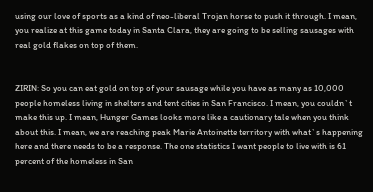using our love of sports as a kind of neo-liberal Trojan horse to push it through. I mean, you realize at this game today in Santa Clara, they are going to be selling sausages with real gold flakes on top of them.


ZIRIN: So you can eat gold on top of your sausage while you have as many as 10,000 people homeless living in shelters and tent cities in San Francisco. I mean, you couldn`t make this up. I mean, Hunger Games looks more like a cautionary tale when you think about this. I mean, we are reaching peak Marie Antoinette territory with what`s happening here and there needs to be a response. The one statistics I want people to live with is 61 percent of the homeless in San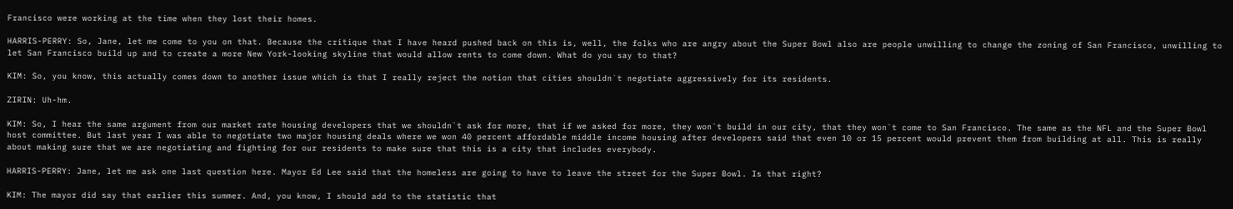Francisco were working at the time when they lost their homes.

HARRIS-PERRY: So, Jane, let me come to you on that. Because the critique that I have heard pushed back on this is, well, the folks who are angry about the Super Bowl also are people unwilling to change the zoning of San Francisco, unwilling to let San Francisco build up and to create a more New York-looking skyline that would allow rents to come down. What do you say to that?

KIM: So, you know, this actually comes down to another issue which is that I really reject the notion that cities shouldn`t negotiate aggressively for its residents.

ZIRIN: Uh-hm.

KIM: So, I hear the same argument from our market rate housing developers that we shouldn`t ask for more, that if we asked for more, they won`t build in our city, that they won`t come to San Francisco. The same as the NFL and the Super Bowl host committee. But last year I was able to negotiate two major housing deals where we won 40 percent affordable middle income housing after developers said that even 10 or 15 percent would prevent them from building at all. This is really about making sure that we are negotiating and fighting for our residents to make sure that this is a city that includes everybody.

HARRIS-PERRY: Jane, let me ask one last question here. Mayor Ed Lee said that the homeless are going to have to leave the street for the Super Bowl. Is that right?

KIM: The mayor did say that earlier this summer. And, you know, I should add to the statistic that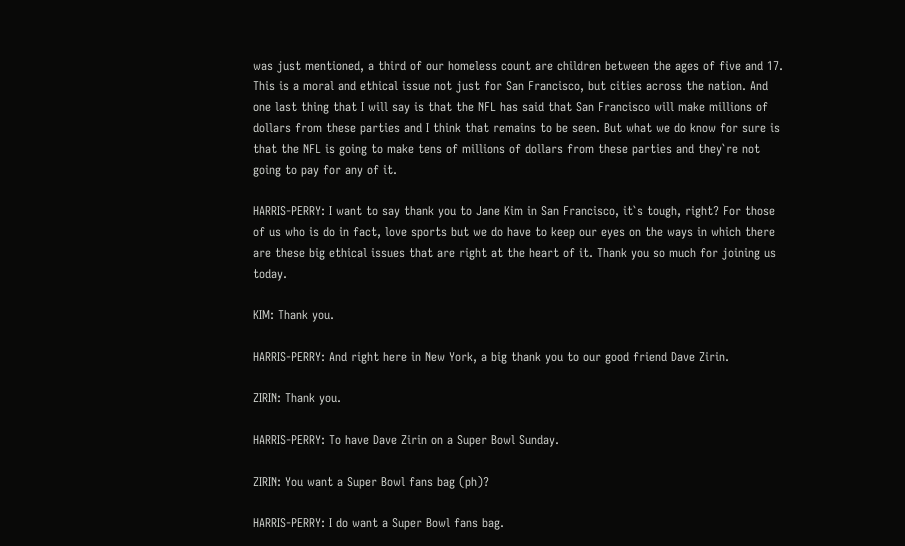was just mentioned, a third of our homeless count are children between the ages of five and 17. This is a moral and ethical issue not just for San Francisco, but cities across the nation. And one last thing that I will say is that the NFL has said that San Francisco will make millions of dollars from these parties and I think that remains to be seen. But what we do know for sure is that the NFL is going to make tens of millions of dollars from these parties and they`re not going to pay for any of it.

HARRIS-PERRY: I want to say thank you to Jane Kim in San Francisco, it`s tough, right? For those of us who is do in fact, love sports but we do have to keep our eyes on the ways in which there are these big ethical issues that are right at the heart of it. Thank you so much for joining us today.

KIM: Thank you.

HARRIS-PERRY: And right here in New York, a big thank you to our good friend Dave Zirin.

ZIRIN: Thank you.

HARRIS-PERRY: To have Dave Zirin on a Super Bowl Sunday.

ZIRIN: You want a Super Bowl fans bag (ph)?

HARRIS-PERRY: I do want a Super Bowl fans bag.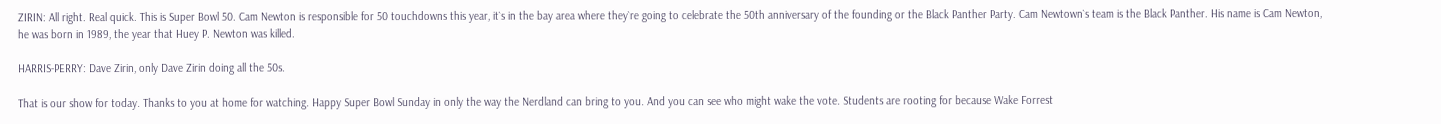ZIRIN: All right. Real quick. This is Super Bowl 50. Cam Newton is responsible for 50 touchdowns this year, it`s in the bay area where they`re going to celebrate the 50th anniversary of the founding or the Black Panther Party. Cam Newtown`s team is the Black Panther. His name is Cam Newton, he was born in 1989, the year that Huey P. Newton was killed.

HARRIS-PERRY: Dave Zirin, only Dave Zirin doing all the 50s.

That is our show for today. Thanks to you at home for watching. Happy Super Bowl Sunday in only the way the Nerdland can bring to you. And you can see who might wake the vote. Students are rooting for because Wake Forrest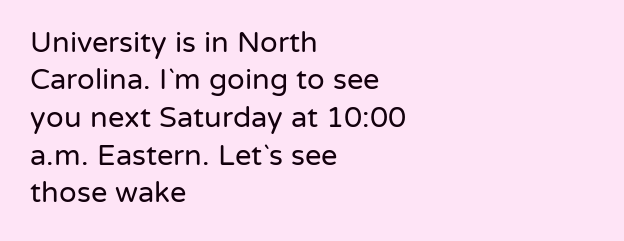University is in North Carolina. I`m going to see you next Saturday at 10:00 a.m. Eastern. Let`s see those wake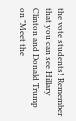the vote students! Remember that you can see Hillary Clinton and Donald Trump on "Meet the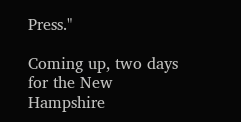Press."

Coming up, two days for the New Hampshire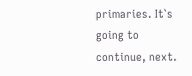primaries. It`s going to continue, next.